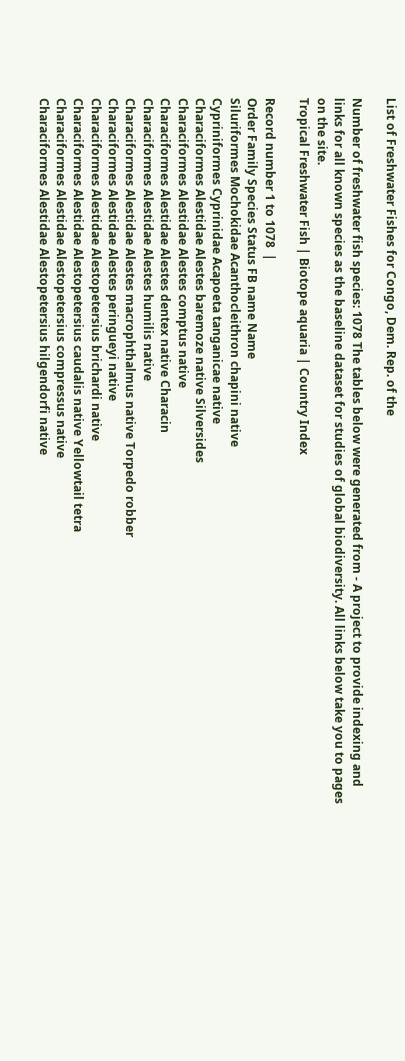List of Freshwater Fishes for Congo, Dem. Rep. of the

Number of freshwater fish species: 1078 The tables below were generated from - A project to provide indexing and links for all known species as the baseline dataset for studies of global biodiversity. All links below take you to pages on the site.
Tropical Freshwater Fish | Biotope aquaria | Country Index

Record number 1 to 1078  |
Order Family Species Status FB name Name
Siluriformes Mochokidae Acanthocleithron chapini native
Cypriniformes Cyprinidae Acapoeta tanganicae native
Characiformes Alestidae Alestes baremoze native Silversides
Characiformes Alestidae Alestes comptus native
Characiformes Alestidae Alestes dentex native Characin
Characiformes Alestidae Alestes humilis native
Characiformes Alestidae Alestes macrophthalmus native Torpedo robber
Characiformes Alestidae Alestes peringueyi native
Characiformes Alestidae Alestopetersius brichardi native
Characiformes Alestidae Alestopetersius caudalis native Yellowtail tetra
Characiformes Alestidae Alestopetersius compressus native
Characiformes Alestidae Alestopetersius hilgendorfi native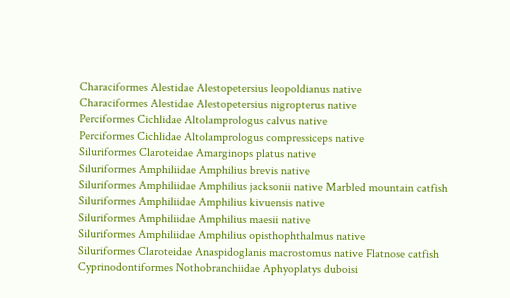Characiformes Alestidae Alestopetersius leopoldianus native
Characiformes Alestidae Alestopetersius nigropterus native
Perciformes Cichlidae Altolamprologus calvus native
Perciformes Cichlidae Altolamprologus compressiceps native
Siluriformes Claroteidae Amarginops platus native
Siluriformes Amphiliidae Amphilius brevis native
Siluriformes Amphiliidae Amphilius jacksonii native Marbled mountain catfish
Siluriformes Amphiliidae Amphilius kivuensis native
Siluriformes Amphiliidae Amphilius maesii native
Siluriformes Amphiliidae Amphilius opisthophthalmus native
Siluriformes Claroteidae Anaspidoglanis macrostomus native Flatnose catfish
Cyprinodontiformes Nothobranchiidae Aphyoplatys duboisi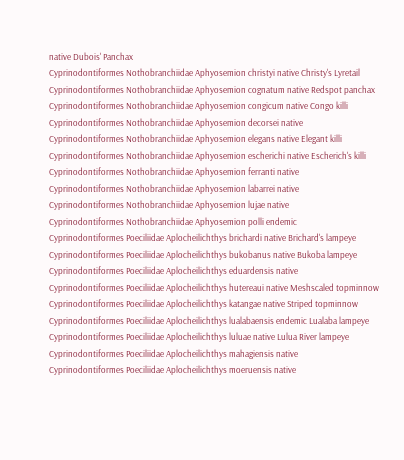native Dubois' Panchax
Cyprinodontiformes Nothobranchiidae Aphyosemion christyi native Christy's Lyretail
Cyprinodontiformes Nothobranchiidae Aphyosemion cognatum native Redspot panchax
Cyprinodontiformes Nothobranchiidae Aphyosemion congicum native Congo killi
Cyprinodontiformes Nothobranchiidae Aphyosemion decorsei native
Cyprinodontiformes Nothobranchiidae Aphyosemion elegans native Elegant killi
Cyprinodontiformes Nothobranchiidae Aphyosemion escherichi native Escherich's killi
Cyprinodontiformes Nothobranchiidae Aphyosemion ferranti native
Cyprinodontiformes Nothobranchiidae Aphyosemion labarrei native
Cyprinodontiformes Nothobranchiidae Aphyosemion lujae native
Cyprinodontiformes Nothobranchiidae Aphyosemion polli endemic
Cyprinodontiformes Poeciliidae Aplocheilichthys brichardi native Brichard's lampeye
Cyprinodontiformes Poeciliidae Aplocheilichthys bukobanus native Bukoba lampeye
Cyprinodontiformes Poeciliidae Aplocheilichthys eduardensis native
Cyprinodontiformes Poeciliidae Aplocheilichthys hutereaui native Meshscaled topminnow
Cyprinodontiformes Poeciliidae Aplocheilichthys katangae native Striped topminnow
Cyprinodontiformes Poeciliidae Aplocheilichthys lualabaensis endemic Lualaba lampeye
Cyprinodontiformes Poeciliidae Aplocheilichthys luluae native Lulua River lampeye
Cyprinodontiformes Poeciliidae Aplocheilichthys mahagiensis native
Cyprinodontiformes Poeciliidae Aplocheilichthys moeruensis native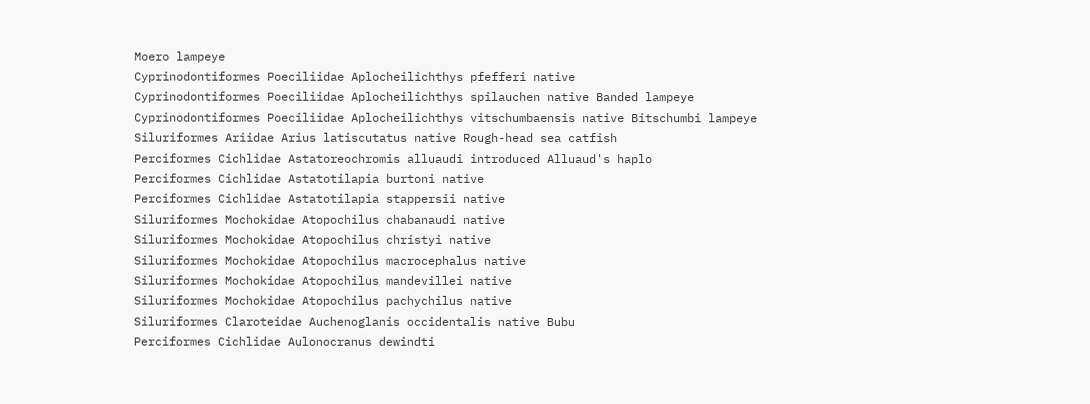Moero lampeye
Cyprinodontiformes Poeciliidae Aplocheilichthys pfefferi native
Cyprinodontiformes Poeciliidae Aplocheilichthys spilauchen native Banded lampeye
Cyprinodontiformes Poeciliidae Aplocheilichthys vitschumbaensis native Bitschumbi lampeye
Siluriformes Ariidae Arius latiscutatus native Rough-head sea catfish
Perciformes Cichlidae Astatoreochromis alluaudi introduced Alluaud's haplo
Perciformes Cichlidae Astatotilapia burtoni native
Perciformes Cichlidae Astatotilapia stappersii native
Siluriformes Mochokidae Atopochilus chabanaudi native
Siluriformes Mochokidae Atopochilus christyi native
Siluriformes Mochokidae Atopochilus macrocephalus native
Siluriformes Mochokidae Atopochilus mandevillei native
Siluriformes Mochokidae Atopochilus pachychilus native
Siluriformes Claroteidae Auchenoglanis occidentalis native Bubu
Perciformes Cichlidae Aulonocranus dewindti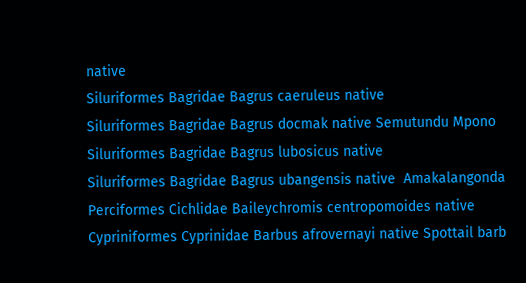native
Siluriformes Bagridae Bagrus caeruleus native
Siluriformes Bagridae Bagrus docmak native Semutundu Mpono
Siluriformes Bagridae Bagrus lubosicus native
Siluriformes Bagridae Bagrus ubangensis native  Amakalangonda
Perciformes Cichlidae Baileychromis centropomoides native
Cypriniformes Cyprinidae Barbus afrovernayi native Spottail barb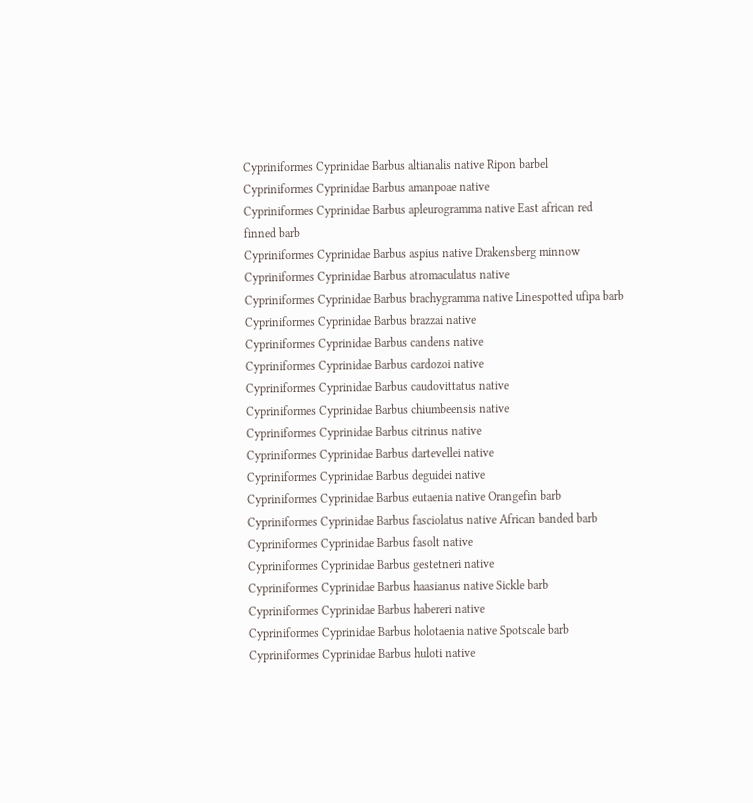Cypriniformes Cyprinidae Barbus altianalis native Ripon barbel
Cypriniformes Cyprinidae Barbus amanpoae native
Cypriniformes Cyprinidae Barbus apleurogramma native East african red finned barb
Cypriniformes Cyprinidae Barbus aspius native Drakensberg minnow
Cypriniformes Cyprinidae Barbus atromaculatus native
Cypriniformes Cyprinidae Barbus brachygramma native Linespotted ufipa barb
Cypriniformes Cyprinidae Barbus brazzai native
Cypriniformes Cyprinidae Barbus candens native
Cypriniformes Cyprinidae Barbus cardozoi native
Cypriniformes Cyprinidae Barbus caudovittatus native
Cypriniformes Cyprinidae Barbus chiumbeensis native
Cypriniformes Cyprinidae Barbus citrinus native
Cypriniformes Cyprinidae Barbus dartevellei native
Cypriniformes Cyprinidae Barbus deguidei native
Cypriniformes Cyprinidae Barbus eutaenia native Orangefin barb
Cypriniformes Cyprinidae Barbus fasciolatus native African banded barb
Cypriniformes Cyprinidae Barbus fasolt native
Cypriniformes Cyprinidae Barbus gestetneri native
Cypriniformes Cyprinidae Barbus haasianus native Sickle barb
Cypriniformes Cyprinidae Barbus habereri native
Cypriniformes Cyprinidae Barbus holotaenia native Spotscale barb
Cypriniformes Cyprinidae Barbus huloti native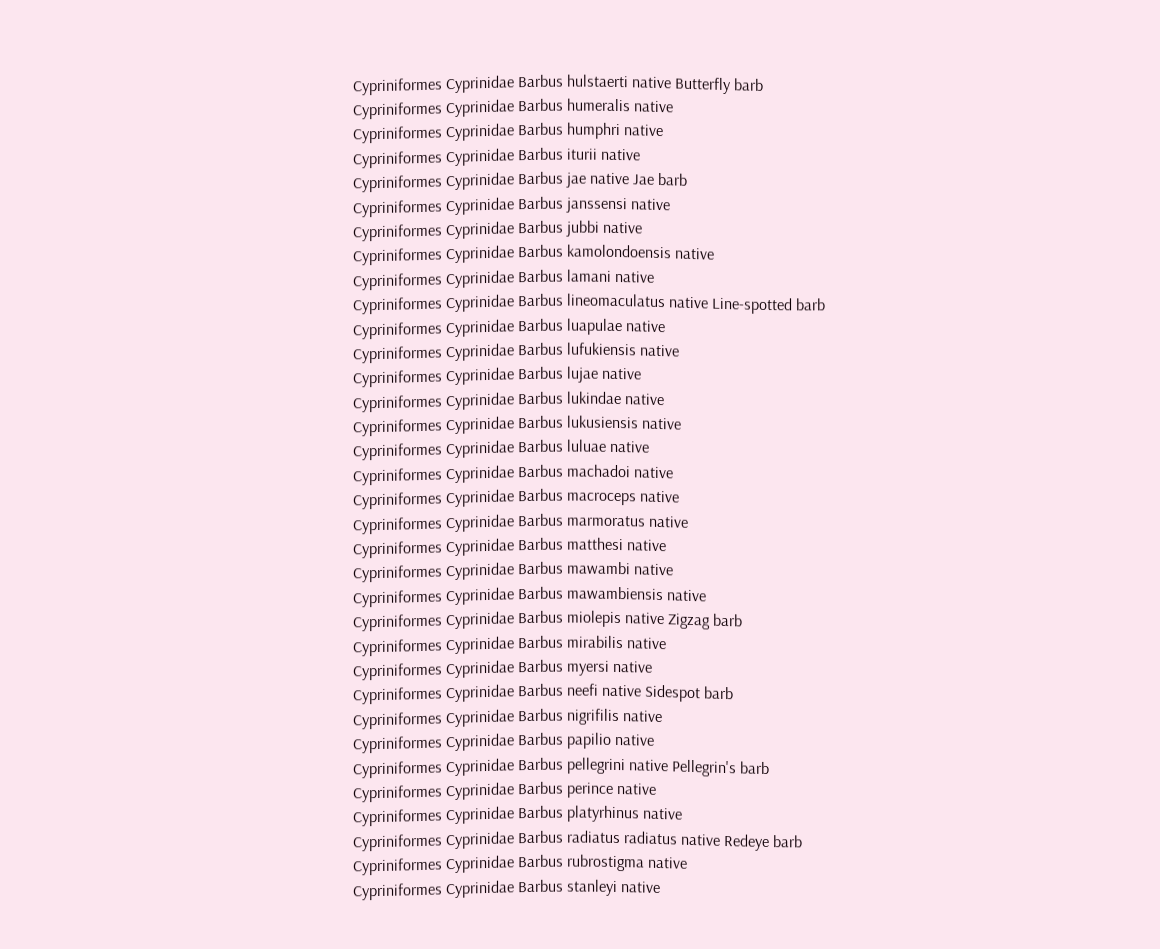Cypriniformes Cyprinidae Barbus hulstaerti native Butterfly barb
Cypriniformes Cyprinidae Barbus humeralis native
Cypriniformes Cyprinidae Barbus humphri native
Cypriniformes Cyprinidae Barbus iturii native
Cypriniformes Cyprinidae Barbus jae native Jae barb
Cypriniformes Cyprinidae Barbus janssensi native
Cypriniformes Cyprinidae Barbus jubbi native
Cypriniformes Cyprinidae Barbus kamolondoensis native
Cypriniformes Cyprinidae Barbus lamani native
Cypriniformes Cyprinidae Barbus lineomaculatus native Line-spotted barb
Cypriniformes Cyprinidae Barbus luapulae native
Cypriniformes Cyprinidae Barbus lufukiensis native
Cypriniformes Cyprinidae Barbus lujae native
Cypriniformes Cyprinidae Barbus lukindae native
Cypriniformes Cyprinidae Barbus lukusiensis native
Cypriniformes Cyprinidae Barbus luluae native
Cypriniformes Cyprinidae Barbus machadoi native
Cypriniformes Cyprinidae Barbus macroceps native
Cypriniformes Cyprinidae Barbus marmoratus native
Cypriniformes Cyprinidae Barbus matthesi native
Cypriniformes Cyprinidae Barbus mawambi native
Cypriniformes Cyprinidae Barbus mawambiensis native
Cypriniformes Cyprinidae Barbus miolepis native Zigzag barb
Cypriniformes Cyprinidae Barbus mirabilis native
Cypriniformes Cyprinidae Barbus myersi native
Cypriniformes Cyprinidae Barbus neefi native Sidespot barb
Cypriniformes Cyprinidae Barbus nigrifilis native
Cypriniformes Cyprinidae Barbus papilio native
Cypriniformes Cyprinidae Barbus pellegrini native Pellegrin's barb
Cypriniformes Cyprinidae Barbus perince native
Cypriniformes Cyprinidae Barbus platyrhinus native
Cypriniformes Cyprinidae Barbus radiatus radiatus native Redeye barb
Cypriniformes Cyprinidae Barbus rubrostigma native
Cypriniformes Cyprinidae Barbus stanleyi native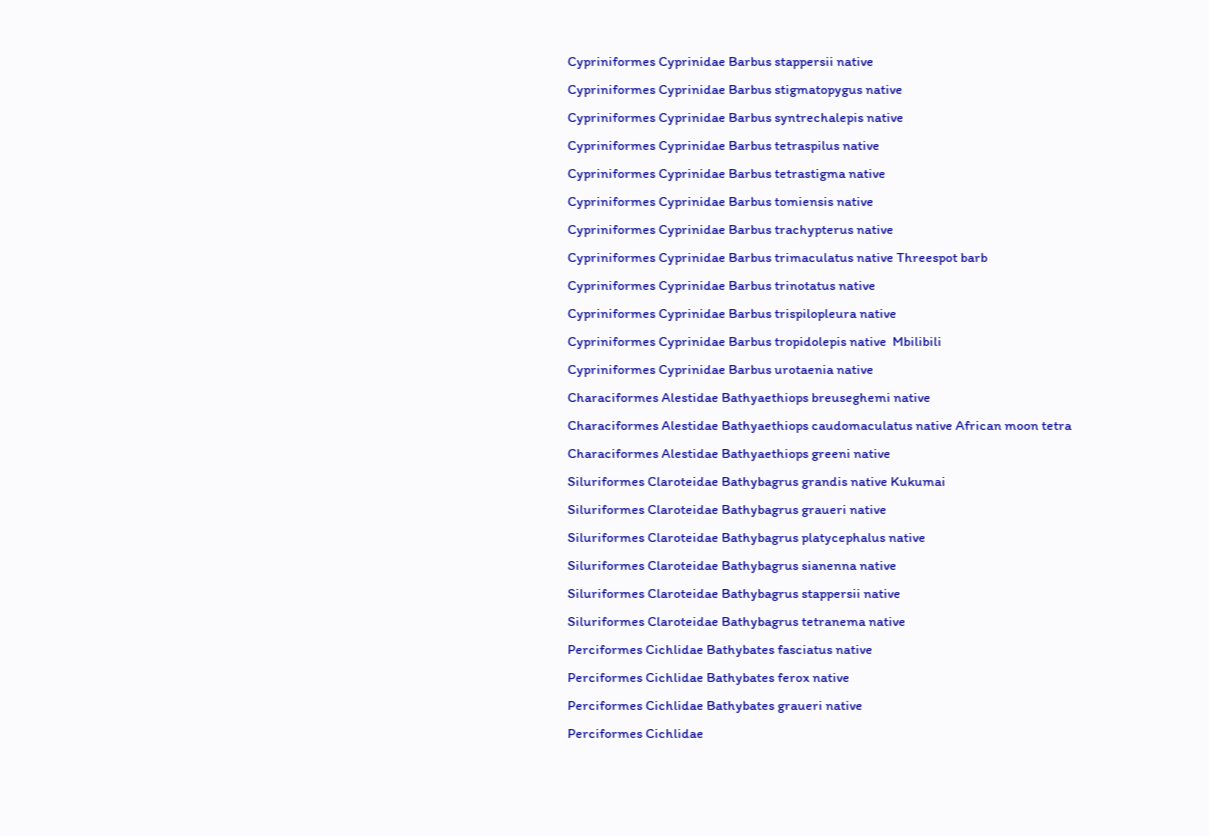Cypriniformes Cyprinidae Barbus stappersii native
Cypriniformes Cyprinidae Barbus stigmatopygus native
Cypriniformes Cyprinidae Barbus syntrechalepis native
Cypriniformes Cyprinidae Barbus tetraspilus native
Cypriniformes Cyprinidae Barbus tetrastigma native
Cypriniformes Cyprinidae Barbus tomiensis native
Cypriniformes Cyprinidae Barbus trachypterus native
Cypriniformes Cyprinidae Barbus trimaculatus native Threespot barb
Cypriniformes Cyprinidae Barbus trinotatus native
Cypriniformes Cyprinidae Barbus trispilopleura native
Cypriniformes Cyprinidae Barbus tropidolepis native  Mbilibili
Cypriniformes Cyprinidae Barbus urotaenia native
Characiformes Alestidae Bathyaethiops breuseghemi native
Characiformes Alestidae Bathyaethiops caudomaculatus native African moon tetra
Characiformes Alestidae Bathyaethiops greeni native
Siluriformes Claroteidae Bathybagrus grandis native Kukumai
Siluriformes Claroteidae Bathybagrus graueri native
Siluriformes Claroteidae Bathybagrus platycephalus native
Siluriformes Claroteidae Bathybagrus sianenna native
Siluriformes Claroteidae Bathybagrus stappersii native
Siluriformes Claroteidae Bathybagrus tetranema native
Perciformes Cichlidae Bathybates fasciatus native
Perciformes Cichlidae Bathybates ferox native
Perciformes Cichlidae Bathybates graueri native
Perciformes Cichlidae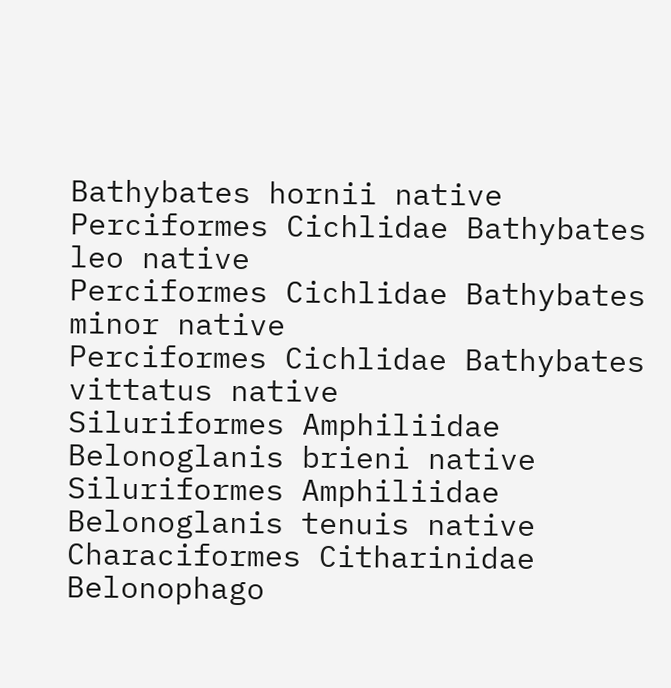Bathybates hornii native
Perciformes Cichlidae Bathybates leo native
Perciformes Cichlidae Bathybates minor native
Perciformes Cichlidae Bathybates vittatus native
Siluriformes Amphiliidae Belonoglanis brieni native
Siluriformes Amphiliidae Belonoglanis tenuis native
Characiformes Citharinidae Belonophago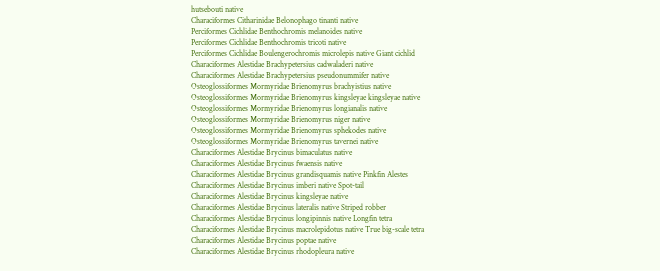hutsebouti native
Characiformes Citharinidae Belonophago tinanti native
Perciformes Cichlidae Benthochromis melanoides native
Perciformes Cichlidae Benthochromis tricoti native
Perciformes Cichlidae Boulengerochromis microlepis native Giant cichlid
Characiformes Alestidae Brachypetersius cadwaladeri native
Characiformes Alestidae Brachypetersius pseudonummifer native
Osteoglossiformes Mormyridae Brienomyrus brachyistius native
Osteoglossiformes Mormyridae Brienomyrus kingsleyae kingsleyae native
Osteoglossiformes Mormyridae Brienomyrus longianalis native
Osteoglossiformes Mormyridae Brienomyrus niger native
Osteoglossiformes Mormyridae Brienomyrus sphekodes native
Osteoglossiformes Mormyridae Brienomyrus tavernei native
Characiformes Alestidae Brycinus bimaculatus native
Characiformes Alestidae Brycinus fwaensis native
Characiformes Alestidae Brycinus grandisquamis native Pinkfin Alestes
Characiformes Alestidae Brycinus imberi native Spot-tail
Characiformes Alestidae Brycinus kingsleyae native
Characiformes Alestidae Brycinus lateralis native Striped robber
Characiformes Alestidae Brycinus longipinnis native Longfin tetra
Characiformes Alestidae Brycinus macrolepidotus native True big-scale tetra
Characiformes Alestidae Brycinus poptae native
Characiformes Alestidae Brycinus rhodopleura native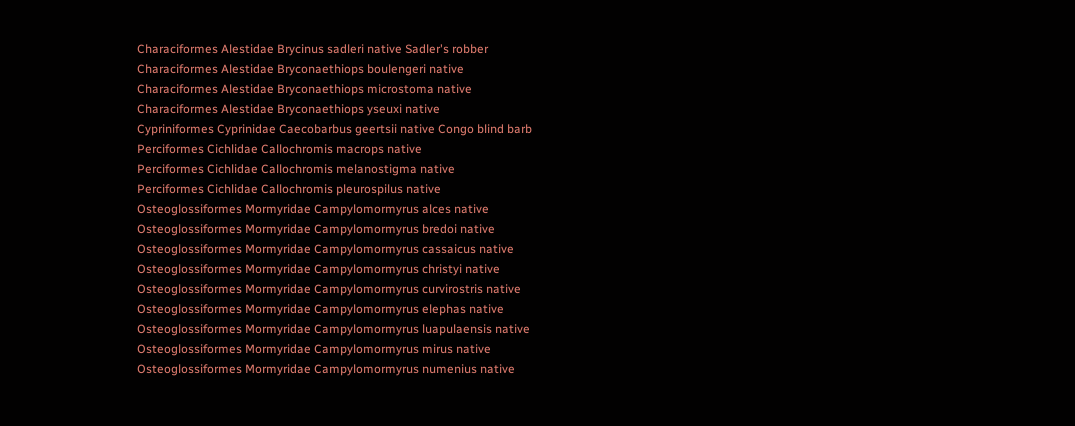Characiformes Alestidae Brycinus sadleri native Sadler's robber
Characiformes Alestidae Bryconaethiops boulengeri native
Characiformes Alestidae Bryconaethiops microstoma native
Characiformes Alestidae Bryconaethiops yseuxi native
Cypriniformes Cyprinidae Caecobarbus geertsii native Congo blind barb
Perciformes Cichlidae Callochromis macrops native
Perciformes Cichlidae Callochromis melanostigma native
Perciformes Cichlidae Callochromis pleurospilus native
Osteoglossiformes Mormyridae Campylomormyrus alces native
Osteoglossiformes Mormyridae Campylomormyrus bredoi native
Osteoglossiformes Mormyridae Campylomormyrus cassaicus native
Osteoglossiformes Mormyridae Campylomormyrus christyi native
Osteoglossiformes Mormyridae Campylomormyrus curvirostris native
Osteoglossiformes Mormyridae Campylomormyrus elephas native
Osteoglossiformes Mormyridae Campylomormyrus luapulaensis native
Osteoglossiformes Mormyridae Campylomormyrus mirus native
Osteoglossiformes Mormyridae Campylomormyrus numenius native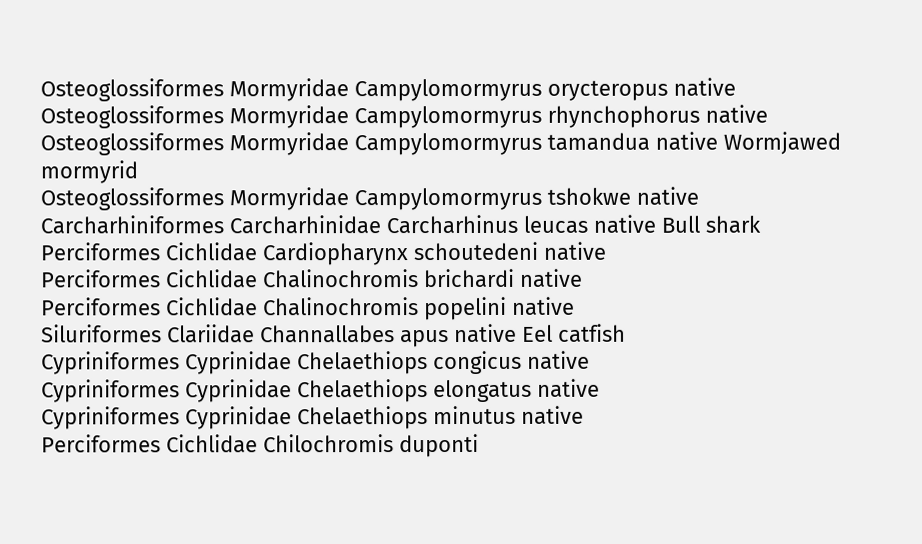Osteoglossiformes Mormyridae Campylomormyrus orycteropus native
Osteoglossiformes Mormyridae Campylomormyrus rhynchophorus native
Osteoglossiformes Mormyridae Campylomormyrus tamandua native Wormjawed mormyrid
Osteoglossiformes Mormyridae Campylomormyrus tshokwe native
Carcharhiniformes Carcharhinidae Carcharhinus leucas native Bull shark
Perciformes Cichlidae Cardiopharynx schoutedeni native
Perciformes Cichlidae Chalinochromis brichardi native
Perciformes Cichlidae Chalinochromis popelini native
Siluriformes Clariidae Channallabes apus native Eel catfish
Cypriniformes Cyprinidae Chelaethiops congicus native
Cypriniformes Cyprinidae Chelaethiops elongatus native
Cypriniformes Cyprinidae Chelaethiops minutus native
Perciformes Cichlidae Chilochromis duponti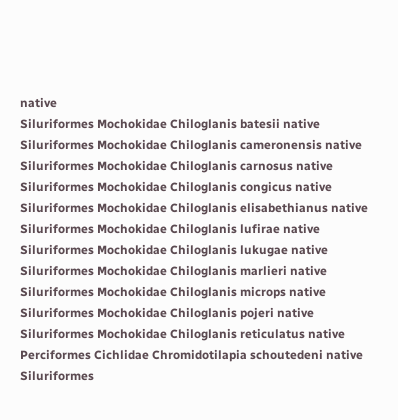native
Siluriformes Mochokidae Chiloglanis batesii native
Siluriformes Mochokidae Chiloglanis cameronensis native
Siluriformes Mochokidae Chiloglanis carnosus native
Siluriformes Mochokidae Chiloglanis congicus native
Siluriformes Mochokidae Chiloglanis elisabethianus native
Siluriformes Mochokidae Chiloglanis lufirae native
Siluriformes Mochokidae Chiloglanis lukugae native
Siluriformes Mochokidae Chiloglanis marlieri native
Siluriformes Mochokidae Chiloglanis microps native
Siluriformes Mochokidae Chiloglanis pojeri native
Siluriformes Mochokidae Chiloglanis reticulatus native
Perciformes Cichlidae Chromidotilapia schoutedeni native
Siluriformes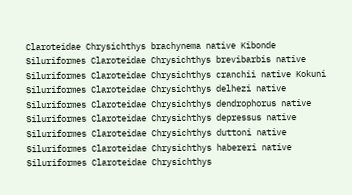Claroteidae Chrysichthys brachynema native Kibonde
Siluriformes Claroteidae Chrysichthys brevibarbis native
Siluriformes Claroteidae Chrysichthys cranchii native Kokuni
Siluriformes Claroteidae Chrysichthys delhezi native
Siluriformes Claroteidae Chrysichthys dendrophorus native
Siluriformes Claroteidae Chrysichthys depressus native
Siluriformes Claroteidae Chrysichthys duttoni native
Siluriformes Claroteidae Chrysichthys habereri native
Siluriformes Claroteidae Chrysichthys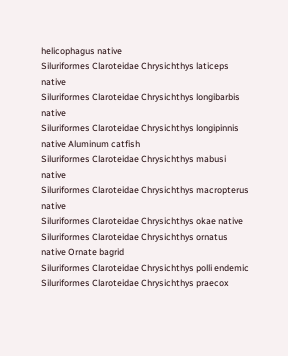helicophagus native
Siluriformes Claroteidae Chrysichthys laticeps native
Siluriformes Claroteidae Chrysichthys longibarbis native
Siluriformes Claroteidae Chrysichthys longipinnis native Aluminum catfish
Siluriformes Claroteidae Chrysichthys mabusi native
Siluriformes Claroteidae Chrysichthys macropterus native
Siluriformes Claroteidae Chrysichthys okae native
Siluriformes Claroteidae Chrysichthys ornatus native Ornate bagrid
Siluriformes Claroteidae Chrysichthys polli endemic
Siluriformes Claroteidae Chrysichthys praecox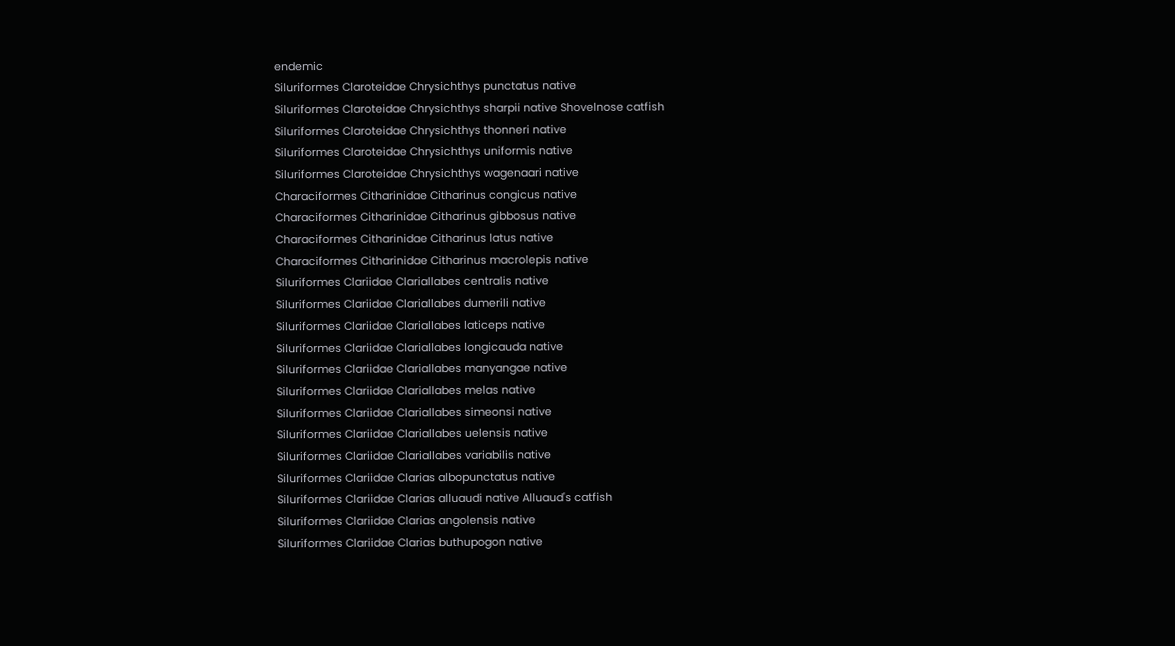endemic
Siluriformes Claroteidae Chrysichthys punctatus native
Siluriformes Claroteidae Chrysichthys sharpii native Shovelnose catfish
Siluriformes Claroteidae Chrysichthys thonneri native
Siluriformes Claroteidae Chrysichthys uniformis native
Siluriformes Claroteidae Chrysichthys wagenaari native
Characiformes Citharinidae Citharinus congicus native
Characiformes Citharinidae Citharinus gibbosus native
Characiformes Citharinidae Citharinus latus native
Characiformes Citharinidae Citharinus macrolepis native
Siluriformes Clariidae Clariallabes centralis native
Siluriformes Clariidae Clariallabes dumerili native
Siluriformes Clariidae Clariallabes laticeps native
Siluriformes Clariidae Clariallabes longicauda native
Siluriformes Clariidae Clariallabes manyangae native
Siluriformes Clariidae Clariallabes melas native
Siluriformes Clariidae Clariallabes simeonsi native
Siluriformes Clariidae Clariallabes uelensis native
Siluriformes Clariidae Clariallabes variabilis native
Siluriformes Clariidae Clarias albopunctatus native
Siluriformes Clariidae Clarias alluaudi native Alluaud's catfish
Siluriformes Clariidae Clarias angolensis native
Siluriformes Clariidae Clarias buthupogon native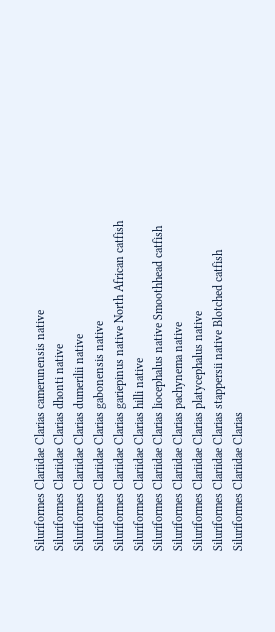Siluriformes Clariidae Clarias camerunensis native
Siluriformes Clariidae Clarias dhonti native
Siluriformes Clariidae Clarias dumerilii native
Siluriformes Clariidae Clarias gabonensis native
Siluriformes Clariidae Clarias gariepinus native North African catfish
Siluriformes Clariidae Clarias hilli native
Siluriformes Clariidae Clarias liocephalus native Smoothhead catfish
Siluriformes Clariidae Clarias pachynema native
Siluriformes Clariidae Clarias platycephalus native
Siluriformes Clariidae Clarias stappersii native Blotched catfish
Siluriformes Clariidae Clarias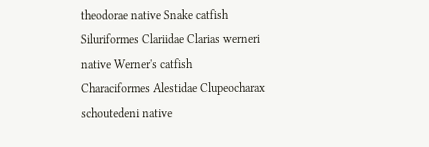theodorae native Snake catfish
Siluriformes Clariidae Clarias werneri native Werner's catfish
Characiformes Alestidae Clupeocharax schoutedeni native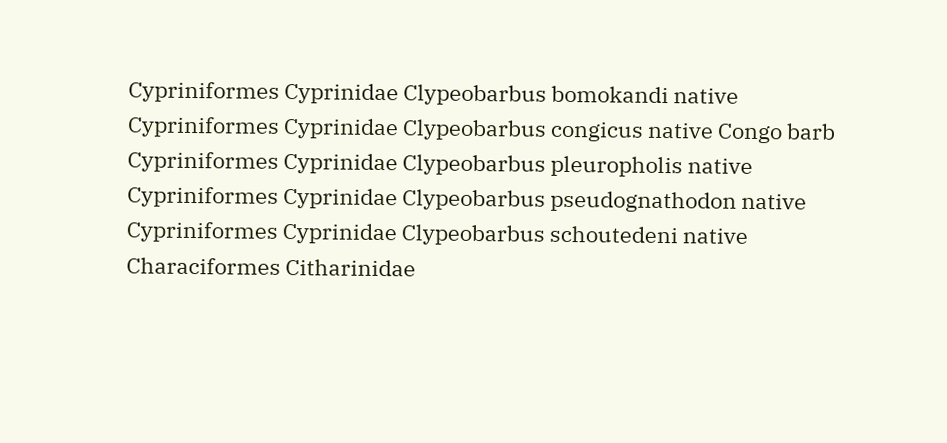Cypriniformes Cyprinidae Clypeobarbus bomokandi native
Cypriniformes Cyprinidae Clypeobarbus congicus native Congo barb
Cypriniformes Cyprinidae Clypeobarbus pleuropholis native
Cypriniformes Cyprinidae Clypeobarbus pseudognathodon native
Cypriniformes Cyprinidae Clypeobarbus schoutedeni native
Characiformes Citharinidae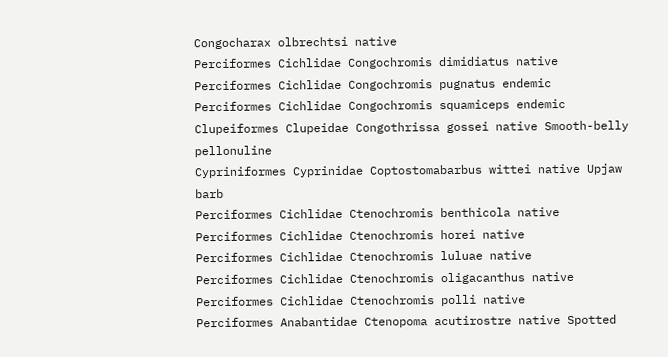Congocharax olbrechtsi native
Perciformes Cichlidae Congochromis dimidiatus native
Perciformes Cichlidae Congochromis pugnatus endemic
Perciformes Cichlidae Congochromis squamiceps endemic
Clupeiformes Clupeidae Congothrissa gossei native Smooth-belly pellonuline
Cypriniformes Cyprinidae Coptostomabarbus wittei native Upjaw barb
Perciformes Cichlidae Ctenochromis benthicola native
Perciformes Cichlidae Ctenochromis horei native
Perciformes Cichlidae Ctenochromis luluae native
Perciformes Cichlidae Ctenochromis oligacanthus native
Perciformes Cichlidae Ctenochromis polli native
Perciformes Anabantidae Ctenopoma acutirostre native Spotted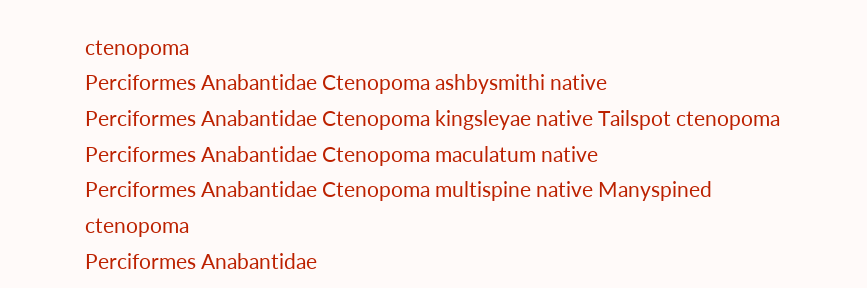ctenopoma
Perciformes Anabantidae Ctenopoma ashbysmithi native
Perciformes Anabantidae Ctenopoma kingsleyae native Tailspot ctenopoma
Perciformes Anabantidae Ctenopoma maculatum native
Perciformes Anabantidae Ctenopoma multispine native Manyspined ctenopoma
Perciformes Anabantidae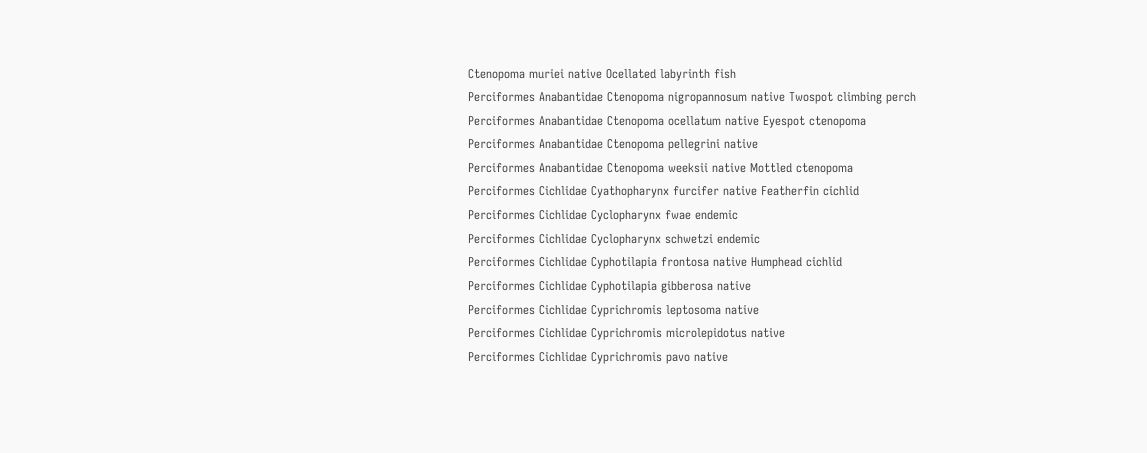Ctenopoma muriei native Ocellated labyrinth fish
Perciformes Anabantidae Ctenopoma nigropannosum native Twospot climbing perch
Perciformes Anabantidae Ctenopoma ocellatum native Eyespot ctenopoma
Perciformes Anabantidae Ctenopoma pellegrini native
Perciformes Anabantidae Ctenopoma weeksii native Mottled ctenopoma
Perciformes Cichlidae Cyathopharynx furcifer native Featherfin cichlid
Perciformes Cichlidae Cyclopharynx fwae endemic
Perciformes Cichlidae Cyclopharynx schwetzi endemic
Perciformes Cichlidae Cyphotilapia frontosa native Humphead cichlid
Perciformes Cichlidae Cyphotilapia gibberosa native
Perciformes Cichlidae Cyprichromis leptosoma native
Perciformes Cichlidae Cyprichromis microlepidotus native
Perciformes Cichlidae Cyprichromis pavo native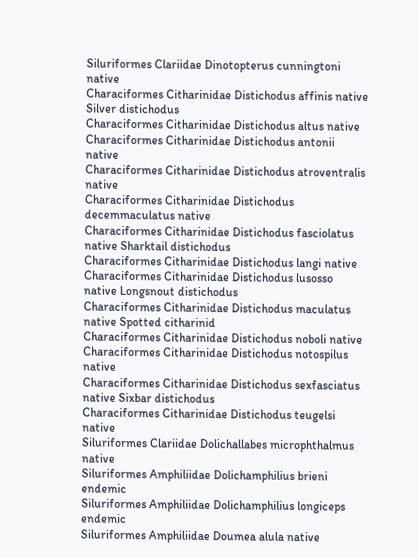Siluriformes Clariidae Dinotopterus cunningtoni native
Characiformes Citharinidae Distichodus affinis native Silver distichodus
Characiformes Citharinidae Distichodus altus native
Characiformes Citharinidae Distichodus antonii native
Characiformes Citharinidae Distichodus atroventralis native
Characiformes Citharinidae Distichodus decemmaculatus native
Characiformes Citharinidae Distichodus fasciolatus native Sharktail distichodus
Characiformes Citharinidae Distichodus langi native
Characiformes Citharinidae Distichodus lusosso native Longsnout distichodus
Characiformes Citharinidae Distichodus maculatus native Spotted citharinid
Characiformes Citharinidae Distichodus noboli native
Characiformes Citharinidae Distichodus notospilus native
Characiformes Citharinidae Distichodus sexfasciatus native Sixbar distichodus
Characiformes Citharinidae Distichodus teugelsi native
Siluriformes Clariidae Dolichallabes microphthalmus native
Siluriformes Amphiliidae Dolichamphilius brieni endemic
Siluriformes Amphiliidae Dolichamphilius longiceps endemic
Siluriformes Amphiliidae Doumea alula native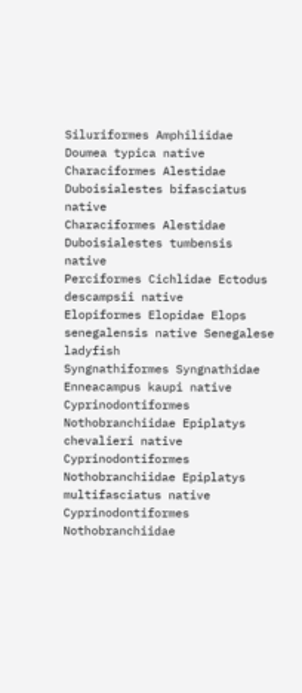Siluriformes Amphiliidae Doumea typica native
Characiformes Alestidae Duboisialestes bifasciatus native
Characiformes Alestidae Duboisialestes tumbensis native
Perciformes Cichlidae Ectodus descampsii native
Elopiformes Elopidae Elops senegalensis native Senegalese ladyfish
Syngnathiformes Syngnathidae Enneacampus kaupi native
Cyprinodontiformes Nothobranchiidae Epiplatys chevalieri native
Cyprinodontiformes Nothobranchiidae Epiplatys multifasciatus native
Cyprinodontiformes Nothobranchiidae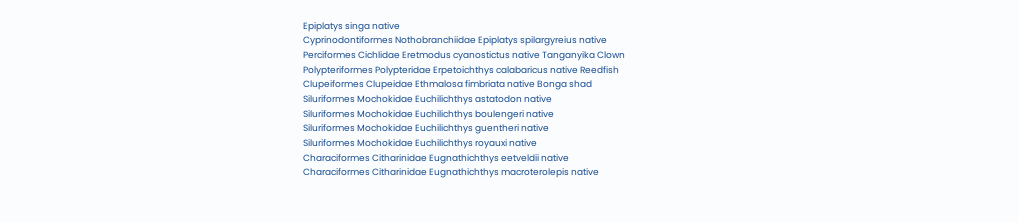Epiplatys singa native
Cyprinodontiformes Nothobranchiidae Epiplatys spilargyreius native
Perciformes Cichlidae Eretmodus cyanostictus native Tanganyika Clown
Polypteriformes Polypteridae Erpetoichthys calabaricus native Reedfish
Clupeiformes Clupeidae Ethmalosa fimbriata native Bonga shad
Siluriformes Mochokidae Euchilichthys astatodon native
Siluriformes Mochokidae Euchilichthys boulengeri native
Siluriformes Mochokidae Euchilichthys guentheri native
Siluriformes Mochokidae Euchilichthys royauxi native
Characiformes Citharinidae Eugnathichthys eetveldii native
Characiformes Citharinidae Eugnathichthys macroterolepis native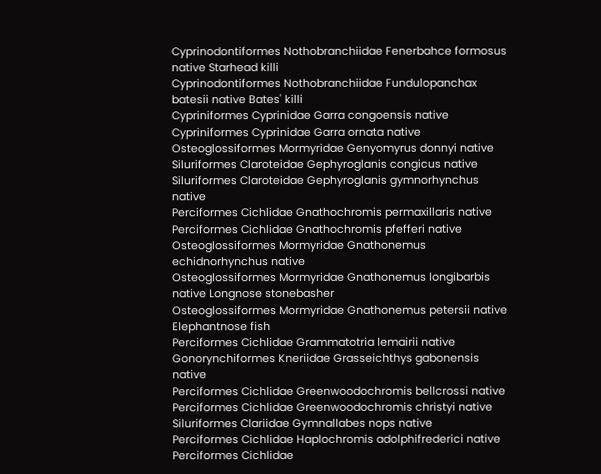Cyprinodontiformes Nothobranchiidae Fenerbahce formosus native Starhead killi
Cyprinodontiformes Nothobranchiidae Fundulopanchax batesii native Bates' killi
Cypriniformes Cyprinidae Garra congoensis native
Cypriniformes Cyprinidae Garra ornata native
Osteoglossiformes Mormyridae Genyomyrus donnyi native
Siluriformes Claroteidae Gephyroglanis congicus native
Siluriformes Claroteidae Gephyroglanis gymnorhynchus native
Perciformes Cichlidae Gnathochromis permaxillaris native
Perciformes Cichlidae Gnathochromis pfefferi native
Osteoglossiformes Mormyridae Gnathonemus echidnorhynchus native
Osteoglossiformes Mormyridae Gnathonemus longibarbis native Longnose stonebasher
Osteoglossiformes Mormyridae Gnathonemus petersii native Elephantnose fish
Perciformes Cichlidae Grammatotria lemairii native
Gonorynchiformes Kneriidae Grasseichthys gabonensis native
Perciformes Cichlidae Greenwoodochromis bellcrossi native
Perciformes Cichlidae Greenwoodochromis christyi native
Siluriformes Clariidae Gymnallabes nops native
Perciformes Cichlidae Haplochromis adolphifrederici native
Perciformes Cichlidae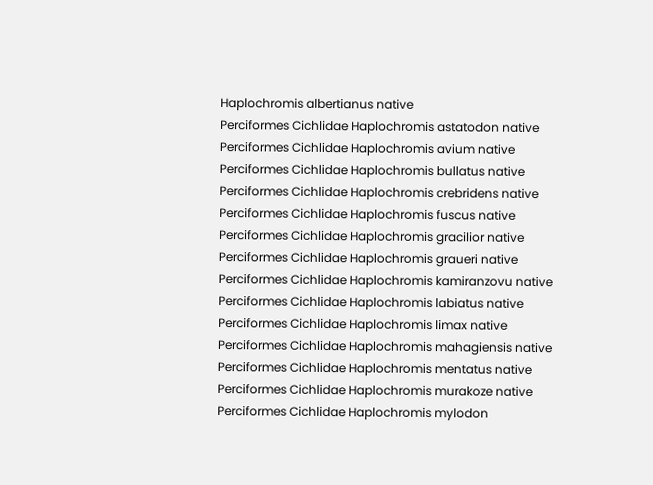Haplochromis albertianus native
Perciformes Cichlidae Haplochromis astatodon native
Perciformes Cichlidae Haplochromis avium native
Perciformes Cichlidae Haplochromis bullatus native
Perciformes Cichlidae Haplochromis crebridens native
Perciformes Cichlidae Haplochromis fuscus native
Perciformes Cichlidae Haplochromis gracilior native
Perciformes Cichlidae Haplochromis graueri native
Perciformes Cichlidae Haplochromis kamiranzovu native
Perciformes Cichlidae Haplochromis labiatus native
Perciformes Cichlidae Haplochromis limax native
Perciformes Cichlidae Haplochromis mahagiensis native
Perciformes Cichlidae Haplochromis mentatus native
Perciformes Cichlidae Haplochromis murakoze native
Perciformes Cichlidae Haplochromis mylodon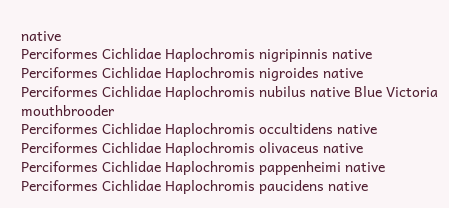native
Perciformes Cichlidae Haplochromis nigripinnis native
Perciformes Cichlidae Haplochromis nigroides native
Perciformes Cichlidae Haplochromis nubilus native Blue Victoria mouthbrooder
Perciformes Cichlidae Haplochromis occultidens native
Perciformes Cichlidae Haplochromis olivaceus native
Perciformes Cichlidae Haplochromis pappenheimi native
Perciformes Cichlidae Haplochromis paucidens native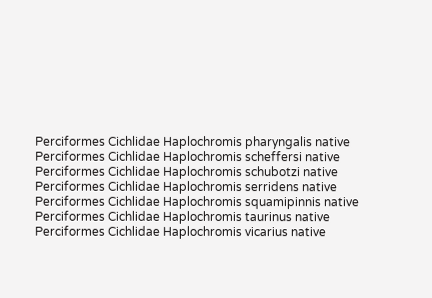Perciformes Cichlidae Haplochromis pharyngalis native
Perciformes Cichlidae Haplochromis scheffersi native
Perciformes Cichlidae Haplochromis schubotzi native
Perciformes Cichlidae Haplochromis serridens native
Perciformes Cichlidae Haplochromis squamipinnis native
Perciformes Cichlidae Haplochromis taurinus native
Perciformes Cichlidae Haplochromis vicarius native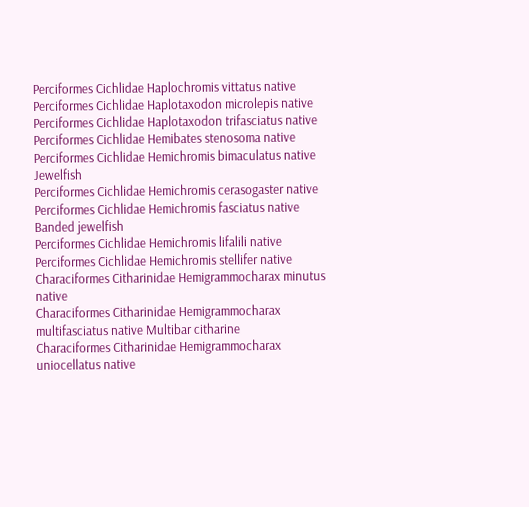Perciformes Cichlidae Haplochromis vittatus native
Perciformes Cichlidae Haplotaxodon microlepis native
Perciformes Cichlidae Haplotaxodon trifasciatus native
Perciformes Cichlidae Hemibates stenosoma native
Perciformes Cichlidae Hemichromis bimaculatus native Jewelfish
Perciformes Cichlidae Hemichromis cerasogaster native
Perciformes Cichlidae Hemichromis fasciatus native Banded jewelfish
Perciformes Cichlidae Hemichromis lifalili native
Perciformes Cichlidae Hemichromis stellifer native
Characiformes Citharinidae Hemigrammocharax minutus native
Characiformes Citharinidae Hemigrammocharax multifasciatus native Multibar citharine
Characiformes Citharinidae Hemigrammocharax uniocellatus native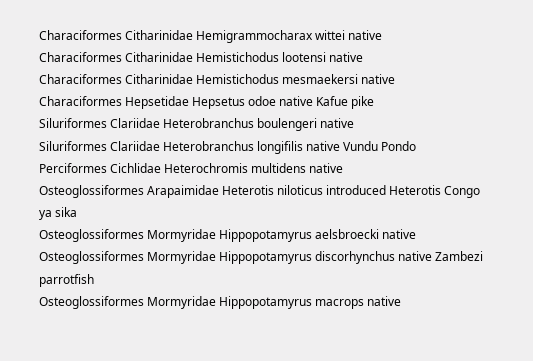Characiformes Citharinidae Hemigrammocharax wittei native
Characiformes Citharinidae Hemistichodus lootensi native
Characiformes Citharinidae Hemistichodus mesmaekersi native
Characiformes Hepsetidae Hepsetus odoe native Kafue pike
Siluriformes Clariidae Heterobranchus boulengeri native
Siluriformes Clariidae Heterobranchus longifilis native Vundu Pondo
Perciformes Cichlidae Heterochromis multidens native
Osteoglossiformes Arapaimidae Heterotis niloticus introduced Heterotis Congo ya sika
Osteoglossiformes Mormyridae Hippopotamyrus aelsbroecki native
Osteoglossiformes Mormyridae Hippopotamyrus discorhynchus native Zambezi parrotfish
Osteoglossiformes Mormyridae Hippopotamyrus macrops native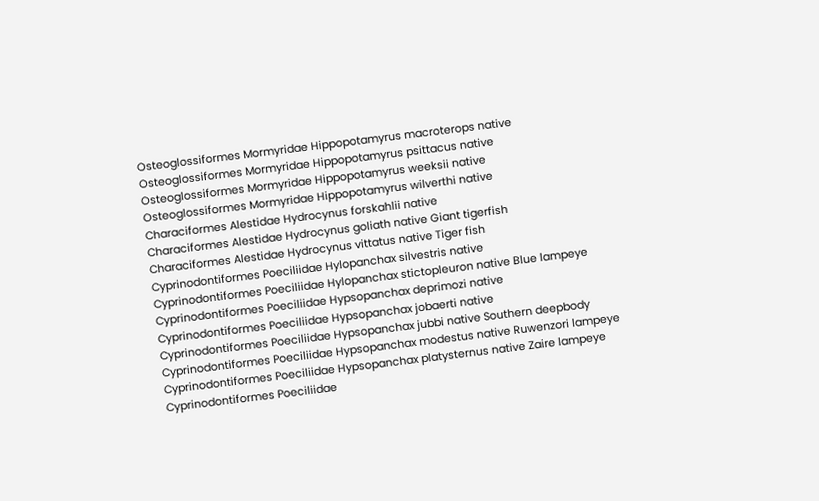Osteoglossiformes Mormyridae Hippopotamyrus macroterops native
Osteoglossiformes Mormyridae Hippopotamyrus psittacus native
Osteoglossiformes Mormyridae Hippopotamyrus weeksii native
Osteoglossiformes Mormyridae Hippopotamyrus wilverthi native
Characiformes Alestidae Hydrocynus forskahlii native
Characiformes Alestidae Hydrocynus goliath native Giant tigerfish
Characiformes Alestidae Hydrocynus vittatus native Tiger fish
Cyprinodontiformes Poeciliidae Hylopanchax silvestris native
Cyprinodontiformes Poeciliidae Hylopanchax stictopleuron native Blue lampeye
Cyprinodontiformes Poeciliidae Hypsopanchax deprimozi native
Cyprinodontiformes Poeciliidae Hypsopanchax jobaerti native
Cyprinodontiformes Poeciliidae Hypsopanchax jubbi native Southern deepbody
Cyprinodontiformes Poeciliidae Hypsopanchax modestus native Ruwenzori lampeye
Cyprinodontiformes Poeciliidae Hypsopanchax platysternus native Zaire lampeye
Cyprinodontiformes Poeciliidae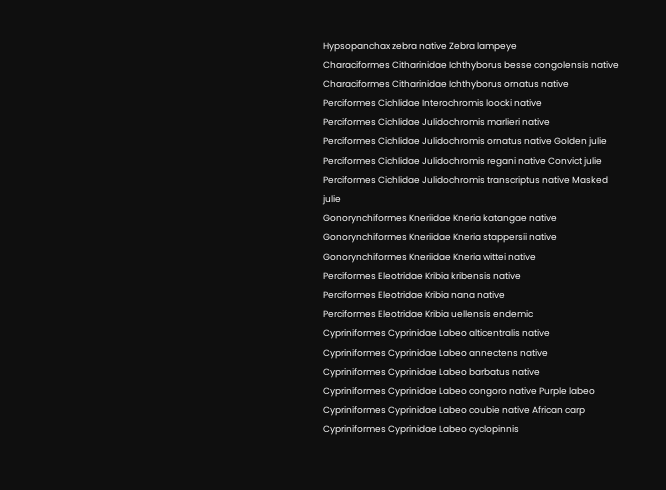Hypsopanchax zebra native Zebra lampeye
Characiformes Citharinidae Ichthyborus besse congolensis native
Characiformes Citharinidae Ichthyborus ornatus native
Perciformes Cichlidae Interochromis loocki native
Perciformes Cichlidae Julidochromis marlieri native
Perciformes Cichlidae Julidochromis ornatus native Golden julie
Perciformes Cichlidae Julidochromis regani native Convict julie
Perciformes Cichlidae Julidochromis transcriptus native Masked julie
Gonorynchiformes Kneriidae Kneria katangae native
Gonorynchiformes Kneriidae Kneria stappersii native
Gonorynchiformes Kneriidae Kneria wittei native
Perciformes Eleotridae Kribia kribensis native
Perciformes Eleotridae Kribia nana native
Perciformes Eleotridae Kribia uellensis endemic
Cypriniformes Cyprinidae Labeo alticentralis native
Cypriniformes Cyprinidae Labeo annectens native
Cypriniformes Cyprinidae Labeo barbatus native
Cypriniformes Cyprinidae Labeo congoro native Purple labeo
Cypriniformes Cyprinidae Labeo coubie native African carp
Cypriniformes Cyprinidae Labeo cyclopinnis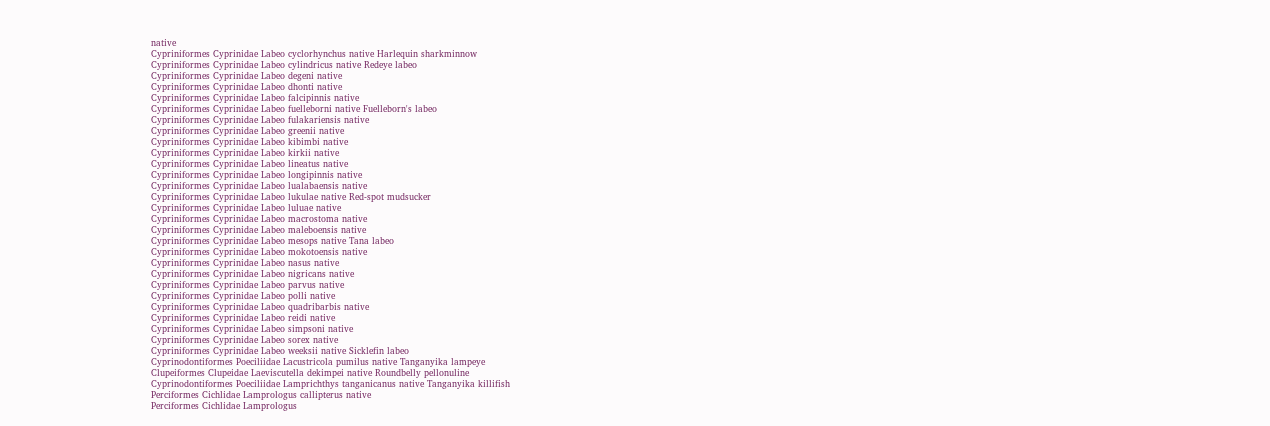native
Cypriniformes Cyprinidae Labeo cyclorhynchus native Harlequin sharkminnow
Cypriniformes Cyprinidae Labeo cylindricus native Redeye labeo
Cypriniformes Cyprinidae Labeo degeni native
Cypriniformes Cyprinidae Labeo dhonti native
Cypriniformes Cyprinidae Labeo falcipinnis native
Cypriniformes Cyprinidae Labeo fuelleborni native Fuelleborn's labeo
Cypriniformes Cyprinidae Labeo fulakariensis native
Cypriniformes Cyprinidae Labeo greenii native
Cypriniformes Cyprinidae Labeo kibimbi native
Cypriniformes Cyprinidae Labeo kirkii native
Cypriniformes Cyprinidae Labeo lineatus native
Cypriniformes Cyprinidae Labeo longipinnis native
Cypriniformes Cyprinidae Labeo lualabaensis native
Cypriniformes Cyprinidae Labeo lukulae native Red-spot mudsucker
Cypriniformes Cyprinidae Labeo luluae native
Cypriniformes Cyprinidae Labeo macrostoma native
Cypriniformes Cyprinidae Labeo maleboensis native
Cypriniformes Cyprinidae Labeo mesops native Tana labeo
Cypriniformes Cyprinidae Labeo mokotoensis native
Cypriniformes Cyprinidae Labeo nasus native
Cypriniformes Cyprinidae Labeo nigricans native
Cypriniformes Cyprinidae Labeo parvus native
Cypriniformes Cyprinidae Labeo polli native
Cypriniformes Cyprinidae Labeo quadribarbis native
Cypriniformes Cyprinidae Labeo reidi native
Cypriniformes Cyprinidae Labeo simpsoni native
Cypriniformes Cyprinidae Labeo sorex native
Cypriniformes Cyprinidae Labeo weeksii native Sicklefin labeo
Cyprinodontiformes Poeciliidae Lacustricola pumilus native Tanganyika lampeye
Clupeiformes Clupeidae Laeviscutella dekimpei native Roundbelly pellonuline
Cyprinodontiformes Poeciliidae Lamprichthys tanganicanus native Tanganyika killifish
Perciformes Cichlidae Lamprologus callipterus native
Perciformes Cichlidae Lamprologus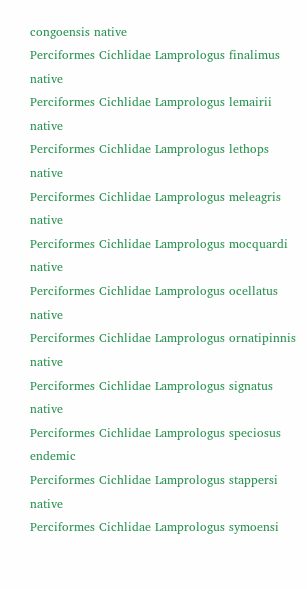congoensis native
Perciformes Cichlidae Lamprologus finalimus native
Perciformes Cichlidae Lamprologus lemairii native
Perciformes Cichlidae Lamprologus lethops native
Perciformes Cichlidae Lamprologus meleagris native
Perciformes Cichlidae Lamprologus mocquardi native
Perciformes Cichlidae Lamprologus ocellatus native
Perciformes Cichlidae Lamprologus ornatipinnis native
Perciformes Cichlidae Lamprologus signatus native
Perciformes Cichlidae Lamprologus speciosus endemic
Perciformes Cichlidae Lamprologus stappersi native
Perciformes Cichlidae Lamprologus symoensi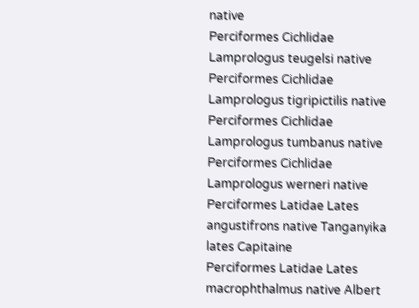native
Perciformes Cichlidae Lamprologus teugelsi native
Perciformes Cichlidae Lamprologus tigripictilis native
Perciformes Cichlidae Lamprologus tumbanus native
Perciformes Cichlidae Lamprologus werneri native
Perciformes Latidae Lates angustifrons native Tanganyika lates Capitaine
Perciformes Latidae Lates macrophthalmus native Albert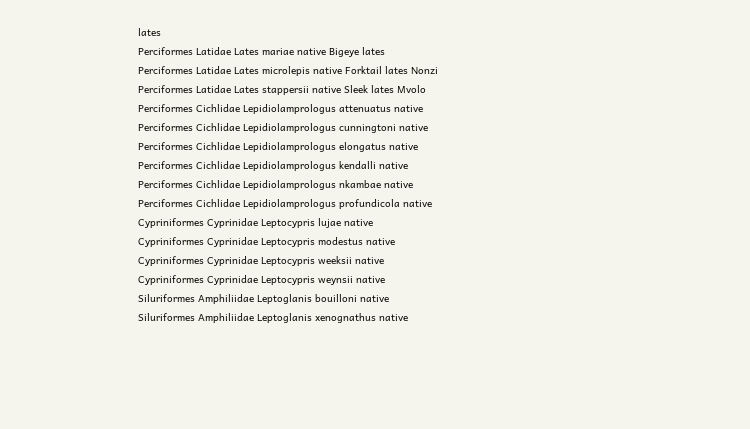lates
Perciformes Latidae Lates mariae native Bigeye lates
Perciformes Latidae Lates microlepis native Forktail lates Nonzi
Perciformes Latidae Lates stappersii native Sleek lates Mvolo
Perciformes Cichlidae Lepidiolamprologus attenuatus native
Perciformes Cichlidae Lepidiolamprologus cunningtoni native
Perciformes Cichlidae Lepidiolamprologus elongatus native
Perciformes Cichlidae Lepidiolamprologus kendalli native
Perciformes Cichlidae Lepidiolamprologus nkambae native
Perciformes Cichlidae Lepidiolamprologus profundicola native
Cypriniformes Cyprinidae Leptocypris lujae native
Cypriniformes Cyprinidae Leptocypris modestus native
Cypriniformes Cyprinidae Leptocypris weeksii native
Cypriniformes Cyprinidae Leptocypris weynsii native
Siluriformes Amphiliidae Leptoglanis bouilloni native
Siluriformes Amphiliidae Leptoglanis xenognathus native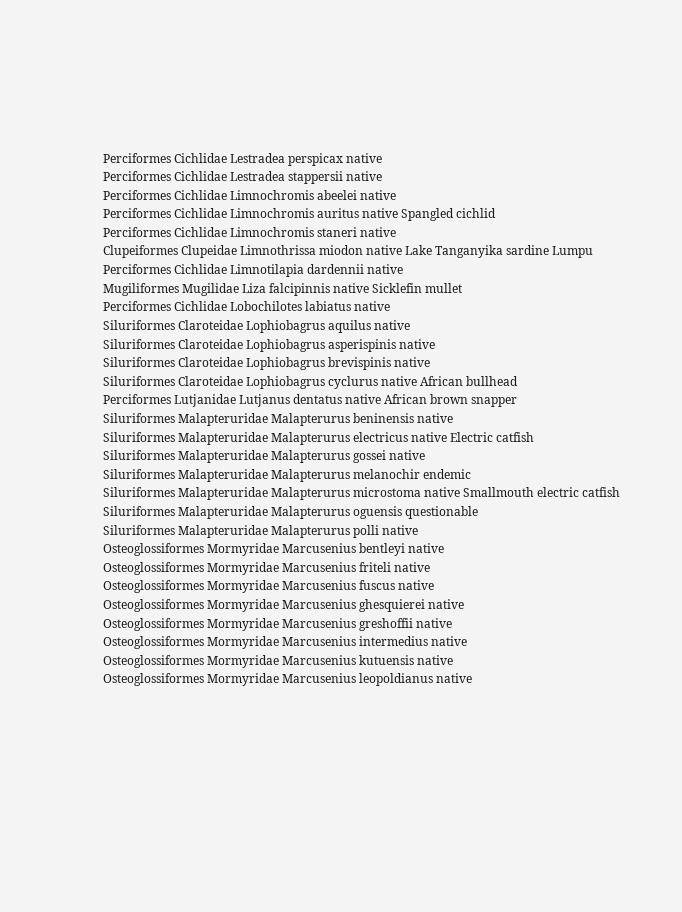Perciformes Cichlidae Lestradea perspicax native
Perciformes Cichlidae Lestradea stappersii native
Perciformes Cichlidae Limnochromis abeelei native
Perciformes Cichlidae Limnochromis auritus native Spangled cichlid
Perciformes Cichlidae Limnochromis staneri native
Clupeiformes Clupeidae Limnothrissa miodon native Lake Tanganyika sardine Lumpu
Perciformes Cichlidae Limnotilapia dardennii native
Mugiliformes Mugilidae Liza falcipinnis native Sicklefin mullet
Perciformes Cichlidae Lobochilotes labiatus native
Siluriformes Claroteidae Lophiobagrus aquilus native
Siluriformes Claroteidae Lophiobagrus asperispinis native
Siluriformes Claroteidae Lophiobagrus brevispinis native
Siluriformes Claroteidae Lophiobagrus cyclurus native African bullhead
Perciformes Lutjanidae Lutjanus dentatus native African brown snapper
Siluriformes Malapteruridae Malapterurus beninensis native
Siluriformes Malapteruridae Malapterurus electricus native Electric catfish
Siluriformes Malapteruridae Malapterurus gossei native
Siluriformes Malapteruridae Malapterurus melanochir endemic
Siluriformes Malapteruridae Malapterurus microstoma native Smallmouth electric catfish
Siluriformes Malapteruridae Malapterurus oguensis questionable
Siluriformes Malapteruridae Malapterurus polli native
Osteoglossiformes Mormyridae Marcusenius bentleyi native
Osteoglossiformes Mormyridae Marcusenius friteli native
Osteoglossiformes Mormyridae Marcusenius fuscus native
Osteoglossiformes Mormyridae Marcusenius ghesquierei native
Osteoglossiformes Mormyridae Marcusenius greshoffii native
Osteoglossiformes Mormyridae Marcusenius intermedius native
Osteoglossiformes Mormyridae Marcusenius kutuensis native
Osteoglossiformes Mormyridae Marcusenius leopoldianus native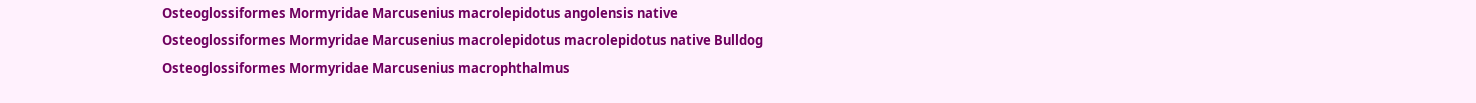Osteoglossiformes Mormyridae Marcusenius macrolepidotus angolensis native
Osteoglossiformes Mormyridae Marcusenius macrolepidotus macrolepidotus native Bulldog
Osteoglossiformes Mormyridae Marcusenius macrophthalmus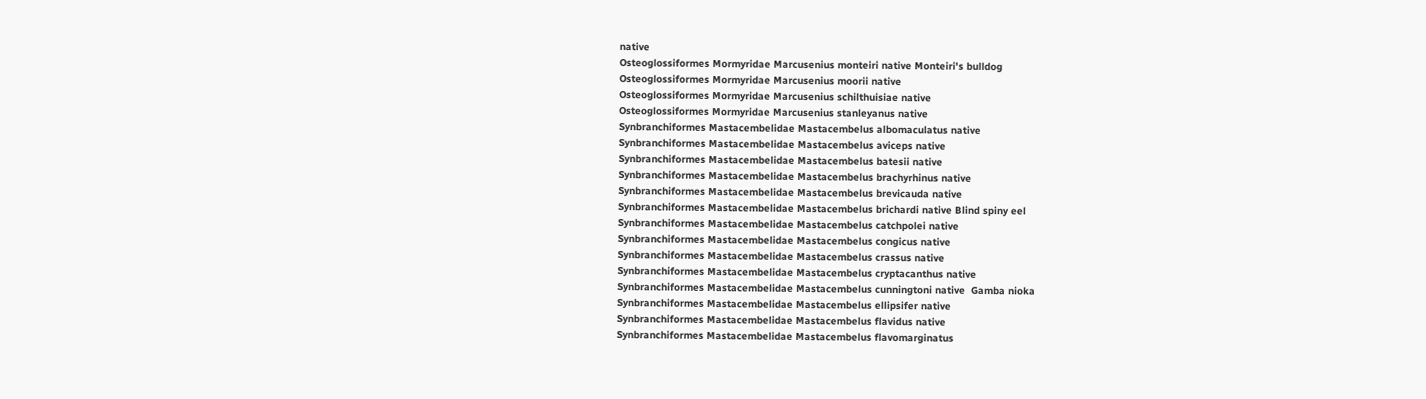native
Osteoglossiformes Mormyridae Marcusenius monteiri native Monteiri's bulldog
Osteoglossiformes Mormyridae Marcusenius moorii native
Osteoglossiformes Mormyridae Marcusenius schilthuisiae native
Osteoglossiformes Mormyridae Marcusenius stanleyanus native
Synbranchiformes Mastacembelidae Mastacembelus albomaculatus native
Synbranchiformes Mastacembelidae Mastacembelus aviceps native
Synbranchiformes Mastacembelidae Mastacembelus batesii native
Synbranchiformes Mastacembelidae Mastacembelus brachyrhinus native
Synbranchiformes Mastacembelidae Mastacembelus brevicauda native
Synbranchiformes Mastacembelidae Mastacembelus brichardi native Blind spiny eel
Synbranchiformes Mastacembelidae Mastacembelus catchpolei native
Synbranchiformes Mastacembelidae Mastacembelus congicus native
Synbranchiformes Mastacembelidae Mastacembelus crassus native
Synbranchiformes Mastacembelidae Mastacembelus cryptacanthus native
Synbranchiformes Mastacembelidae Mastacembelus cunningtoni native  Gamba nioka
Synbranchiformes Mastacembelidae Mastacembelus ellipsifer native
Synbranchiformes Mastacembelidae Mastacembelus flavidus native
Synbranchiformes Mastacembelidae Mastacembelus flavomarginatus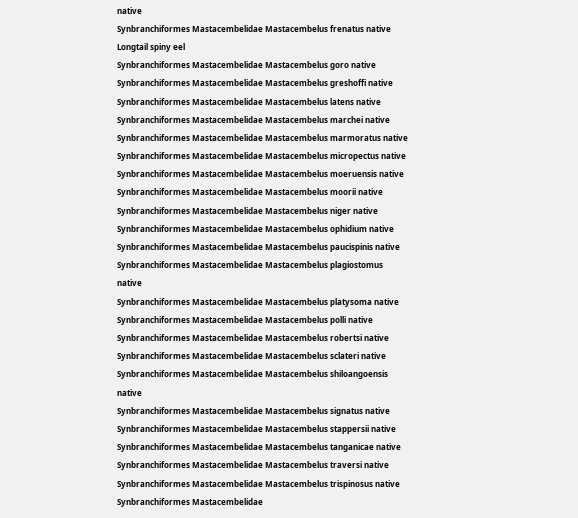native
Synbranchiformes Mastacembelidae Mastacembelus frenatus native Longtail spiny eel
Synbranchiformes Mastacembelidae Mastacembelus goro native
Synbranchiformes Mastacembelidae Mastacembelus greshoffi native
Synbranchiformes Mastacembelidae Mastacembelus latens native
Synbranchiformes Mastacembelidae Mastacembelus marchei native
Synbranchiformes Mastacembelidae Mastacembelus marmoratus native
Synbranchiformes Mastacembelidae Mastacembelus micropectus native
Synbranchiformes Mastacembelidae Mastacembelus moeruensis native
Synbranchiformes Mastacembelidae Mastacembelus moorii native
Synbranchiformes Mastacembelidae Mastacembelus niger native
Synbranchiformes Mastacembelidae Mastacembelus ophidium native
Synbranchiformes Mastacembelidae Mastacembelus paucispinis native
Synbranchiformes Mastacembelidae Mastacembelus plagiostomus native
Synbranchiformes Mastacembelidae Mastacembelus platysoma native
Synbranchiformes Mastacembelidae Mastacembelus polli native
Synbranchiformes Mastacembelidae Mastacembelus robertsi native
Synbranchiformes Mastacembelidae Mastacembelus sclateri native
Synbranchiformes Mastacembelidae Mastacembelus shiloangoensis native
Synbranchiformes Mastacembelidae Mastacembelus signatus native
Synbranchiformes Mastacembelidae Mastacembelus stappersii native
Synbranchiformes Mastacembelidae Mastacembelus tanganicae native
Synbranchiformes Mastacembelidae Mastacembelus traversi native
Synbranchiformes Mastacembelidae Mastacembelus trispinosus native
Synbranchiformes Mastacembelidae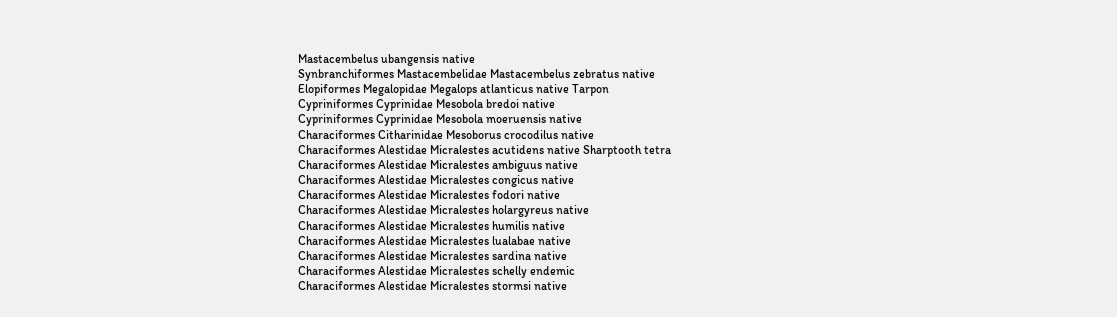Mastacembelus ubangensis native
Synbranchiformes Mastacembelidae Mastacembelus zebratus native
Elopiformes Megalopidae Megalops atlanticus native Tarpon
Cypriniformes Cyprinidae Mesobola bredoi native
Cypriniformes Cyprinidae Mesobola moeruensis native
Characiformes Citharinidae Mesoborus crocodilus native
Characiformes Alestidae Micralestes acutidens native Sharptooth tetra
Characiformes Alestidae Micralestes ambiguus native
Characiformes Alestidae Micralestes congicus native
Characiformes Alestidae Micralestes fodori native
Characiformes Alestidae Micralestes holargyreus native
Characiformes Alestidae Micralestes humilis native
Characiformes Alestidae Micralestes lualabae native
Characiformes Alestidae Micralestes sardina native
Characiformes Alestidae Micralestes schelly endemic
Characiformes Alestidae Micralestes stormsi native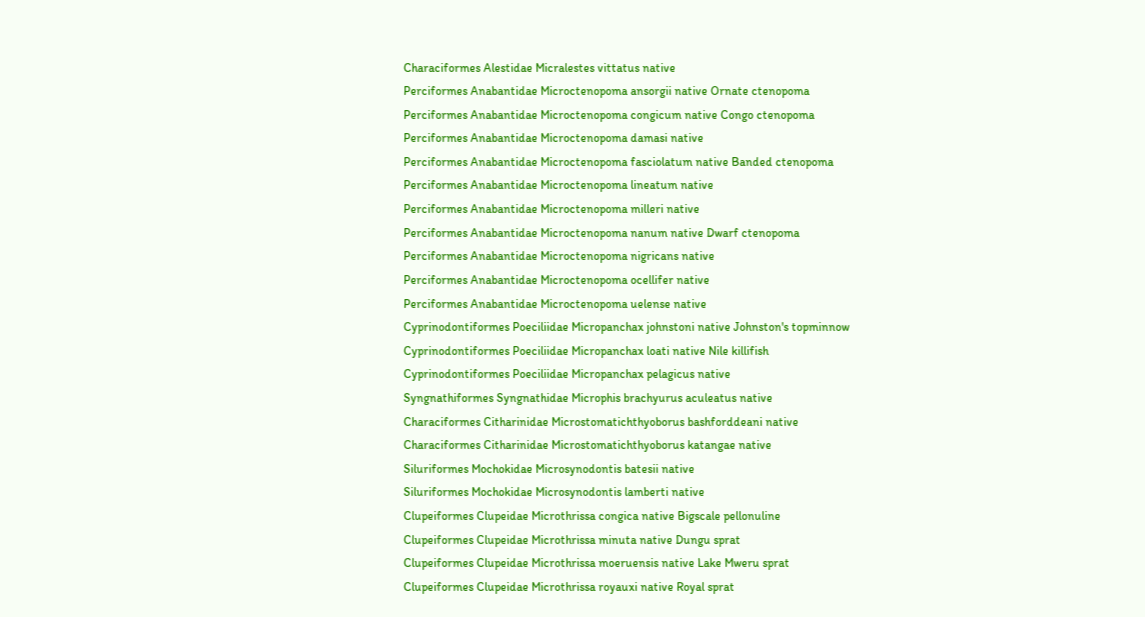Characiformes Alestidae Micralestes vittatus native
Perciformes Anabantidae Microctenopoma ansorgii native Ornate ctenopoma
Perciformes Anabantidae Microctenopoma congicum native Congo ctenopoma
Perciformes Anabantidae Microctenopoma damasi native
Perciformes Anabantidae Microctenopoma fasciolatum native Banded ctenopoma
Perciformes Anabantidae Microctenopoma lineatum native
Perciformes Anabantidae Microctenopoma milleri native
Perciformes Anabantidae Microctenopoma nanum native Dwarf ctenopoma
Perciformes Anabantidae Microctenopoma nigricans native
Perciformes Anabantidae Microctenopoma ocellifer native
Perciformes Anabantidae Microctenopoma uelense native
Cyprinodontiformes Poeciliidae Micropanchax johnstoni native Johnston's topminnow
Cyprinodontiformes Poeciliidae Micropanchax loati native Nile killifish
Cyprinodontiformes Poeciliidae Micropanchax pelagicus native
Syngnathiformes Syngnathidae Microphis brachyurus aculeatus native
Characiformes Citharinidae Microstomatichthyoborus bashforddeani native
Characiformes Citharinidae Microstomatichthyoborus katangae native
Siluriformes Mochokidae Microsynodontis batesii native
Siluriformes Mochokidae Microsynodontis lamberti native
Clupeiformes Clupeidae Microthrissa congica native Bigscale pellonuline
Clupeiformes Clupeidae Microthrissa minuta native Dungu sprat
Clupeiformes Clupeidae Microthrissa moeruensis native Lake Mweru sprat
Clupeiformes Clupeidae Microthrissa royauxi native Royal sprat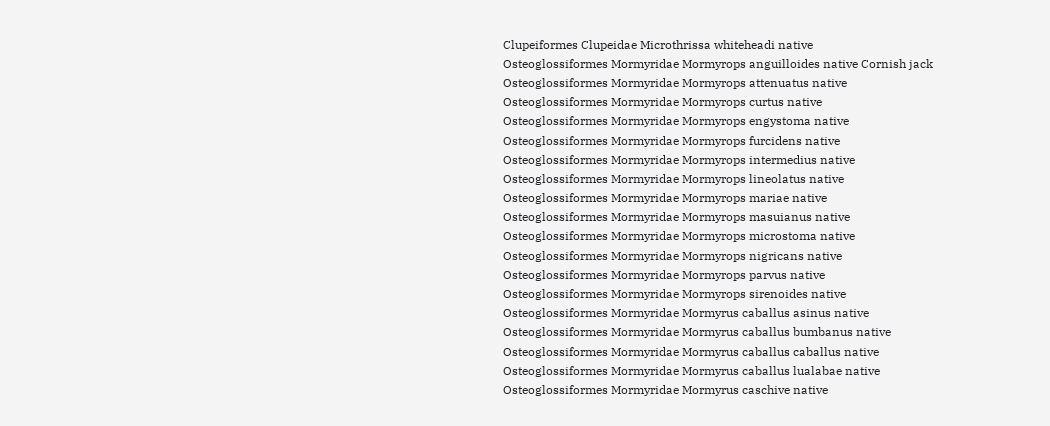Clupeiformes Clupeidae Microthrissa whiteheadi native
Osteoglossiformes Mormyridae Mormyrops anguilloides native Cornish jack
Osteoglossiformes Mormyridae Mormyrops attenuatus native
Osteoglossiformes Mormyridae Mormyrops curtus native
Osteoglossiformes Mormyridae Mormyrops engystoma native
Osteoglossiformes Mormyridae Mormyrops furcidens native
Osteoglossiformes Mormyridae Mormyrops intermedius native
Osteoglossiformes Mormyridae Mormyrops lineolatus native
Osteoglossiformes Mormyridae Mormyrops mariae native
Osteoglossiformes Mormyridae Mormyrops masuianus native
Osteoglossiformes Mormyridae Mormyrops microstoma native
Osteoglossiformes Mormyridae Mormyrops nigricans native
Osteoglossiformes Mormyridae Mormyrops parvus native
Osteoglossiformes Mormyridae Mormyrops sirenoides native
Osteoglossiformes Mormyridae Mormyrus caballus asinus native
Osteoglossiformes Mormyridae Mormyrus caballus bumbanus native
Osteoglossiformes Mormyridae Mormyrus caballus caballus native
Osteoglossiformes Mormyridae Mormyrus caballus lualabae native
Osteoglossiformes Mormyridae Mormyrus caschive native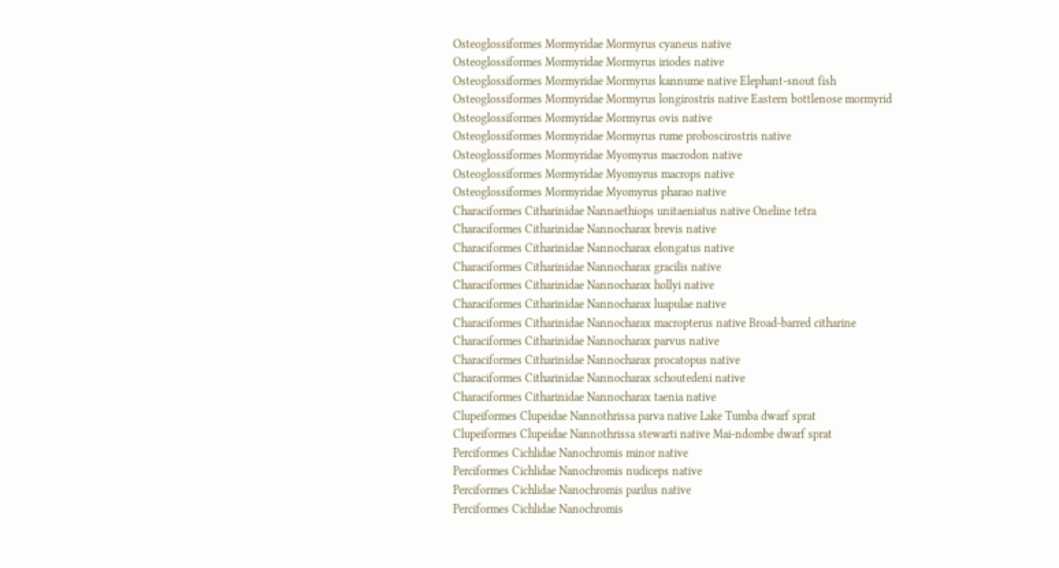Osteoglossiformes Mormyridae Mormyrus cyaneus native
Osteoglossiformes Mormyridae Mormyrus iriodes native
Osteoglossiformes Mormyridae Mormyrus kannume native Elephant-snout fish
Osteoglossiformes Mormyridae Mormyrus longirostris native Eastern bottlenose mormyrid
Osteoglossiformes Mormyridae Mormyrus ovis native
Osteoglossiformes Mormyridae Mormyrus rume proboscirostris native
Osteoglossiformes Mormyridae Myomyrus macrodon native
Osteoglossiformes Mormyridae Myomyrus macrops native
Osteoglossiformes Mormyridae Myomyrus pharao native
Characiformes Citharinidae Nannaethiops unitaeniatus native Oneline tetra
Characiformes Citharinidae Nannocharax brevis native
Characiformes Citharinidae Nannocharax elongatus native
Characiformes Citharinidae Nannocharax gracilis native
Characiformes Citharinidae Nannocharax hollyi native
Characiformes Citharinidae Nannocharax luapulae native
Characiformes Citharinidae Nannocharax macropterus native Broad-barred citharine
Characiformes Citharinidae Nannocharax parvus native
Characiformes Citharinidae Nannocharax procatopus native
Characiformes Citharinidae Nannocharax schoutedeni native
Characiformes Citharinidae Nannocharax taenia native
Clupeiformes Clupeidae Nannothrissa parva native Lake Tumba dwarf sprat
Clupeiformes Clupeidae Nannothrissa stewarti native Mai-ndombe dwarf sprat
Perciformes Cichlidae Nanochromis minor native
Perciformes Cichlidae Nanochromis nudiceps native
Perciformes Cichlidae Nanochromis parilus native
Perciformes Cichlidae Nanochromis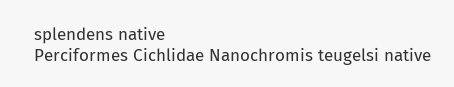splendens native
Perciformes Cichlidae Nanochromis teugelsi native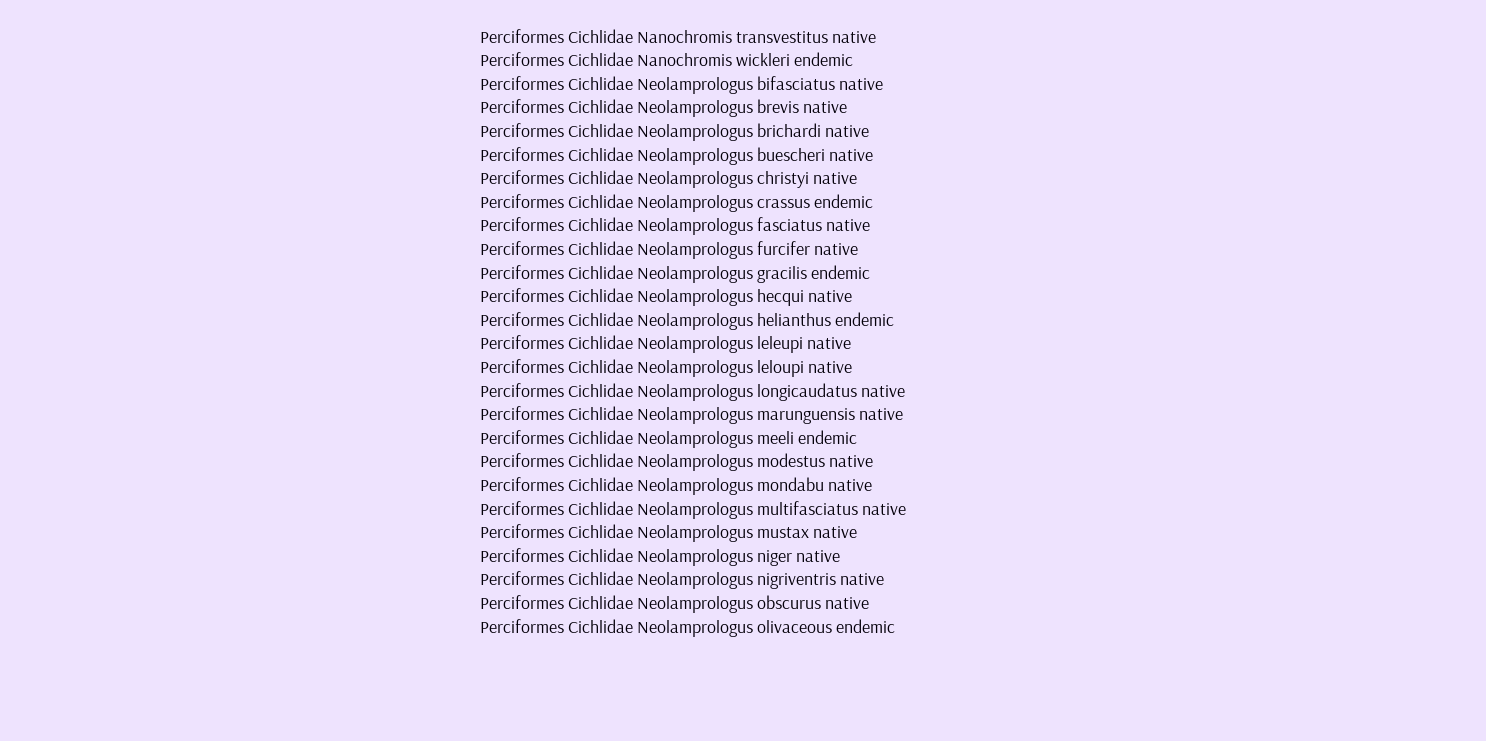Perciformes Cichlidae Nanochromis transvestitus native
Perciformes Cichlidae Nanochromis wickleri endemic
Perciformes Cichlidae Neolamprologus bifasciatus native
Perciformes Cichlidae Neolamprologus brevis native
Perciformes Cichlidae Neolamprologus brichardi native
Perciformes Cichlidae Neolamprologus buescheri native
Perciformes Cichlidae Neolamprologus christyi native
Perciformes Cichlidae Neolamprologus crassus endemic
Perciformes Cichlidae Neolamprologus fasciatus native
Perciformes Cichlidae Neolamprologus furcifer native
Perciformes Cichlidae Neolamprologus gracilis endemic
Perciformes Cichlidae Neolamprologus hecqui native
Perciformes Cichlidae Neolamprologus helianthus endemic
Perciformes Cichlidae Neolamprologus leleupi native
Perciformes Cichlidae Neolamprologus leloupi native
Perciformes Cichlidae Neolamprologus longicaudatus native
Perciformes Cichlidae Neolamprologus marunguensis native
Perciformes Cichlidae Neolamprologus meeli endemic
Perciformes Cichlidae Neolamprologus modestus native
Perciformes Cichlidae Neolamprologus mondabu native
Perciformes Cichlidae Neolamprologus multifasciatus native
Perciformes Cichlidae Neolamprologus mustax native
Perciformes Cichlidae Neolamprologus niger native
Perciformes Cichlidae Neolamprologus nigriventris native
Perciformes Cichlidae Neolamprologus obscurus native
Perciformes Cichlidae Neolamprologus olivaceous endemic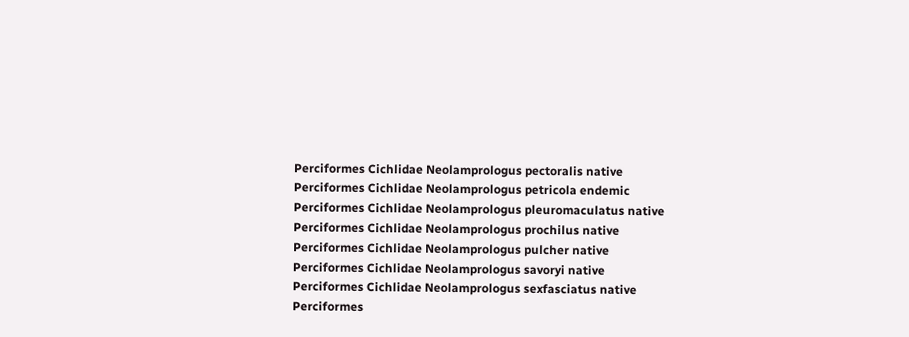Perciformes Cichlidae Neolamprologus pectoralis native
Perciformes Cichlidae Neolamprologus petricola endemic
Perciformes Cichlidae Neolamprologus pleuromaculatus native
Perciformes Cichlidae Neolamprologus prochilus native
Perciformes Cichlidae Neolamprologus pulcher native
Perciformes Cichlidae Neolamprologus savoryi native
Perciformes Cichlidae Neolamprologus sexfasciatus native
Perciformes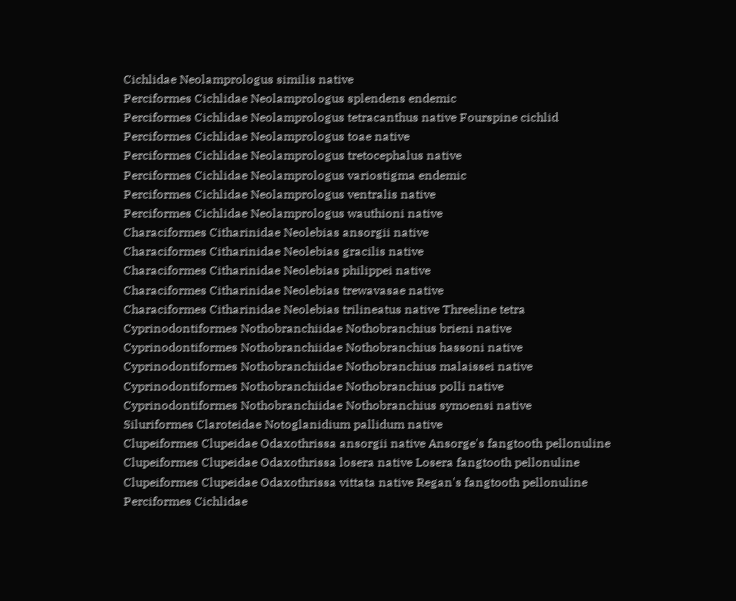Cichlidae Neolamprologus similis native
Perciformes Cichlidae Neolamprologus splendens endemic
Perciformes Cichlidae Neolamprologus tetracanthus native Fourspine cichlid
Perciformes Cichlidae Neolamprologus toae native
Perciformes Cichlidae Neolamprologus tretocephalus native
Perciformes Cichlidae Neolamprologus variostigma endemic
Perciformes Cichlidae Neolamprologus ventralis native
Perciformes Cichlidae Neolamprologus wauthioni native
Characiformes Citharinidae Neolebias ansorgii native
Characiformes Citharinidae Neolebias gracilis native
Characiformes Citharinidae Neolebias philippei native
Characiformes Citharinidae Neolebias trewavasae native
Characiformes Citharinidae Neolebias trilineatus native Threeline tetra
Cyprinodontiformes Nothobranchiidae Nothobranchius brieni native
Cyprinodontiformes Nothobranchiidae Nothobranchius hassoni native
Cyprinodontiformes Nothobranchiidae Nothobranchius malaissei native
Cyprinodontiformes Nothobranchiidae Nothobranchius polli native
Cyprinodontiformes Nothobranchiidae Nothobranchius symoensi native
Siluriformes Claroteidae Notoglanidium pallidum native
Clupeiformes Clupeidae Odaxothrissa ansorgii native Ansorge's fangtooth pellonuline
Clupeiformes Clupeidae Odaxothrissa losera native Losera fangtooth pellonuline
Clupeiformes Clupeidae Odaxothrissa vittata native Regan's fangtooth pellonuline
Perciformes Cichlidae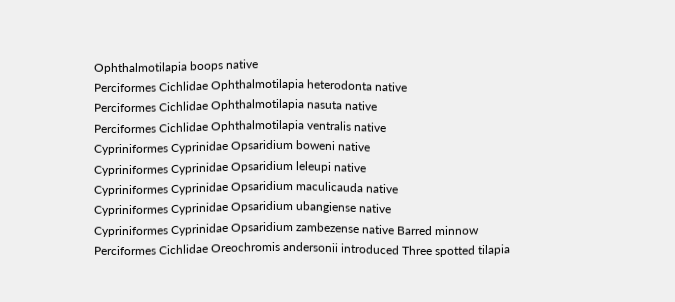Ophthalmotilapia boops native
Perciformes Cichlidae Ophthalmotilapia heterodonta native
Perciformes Cichlidae Ophthalmotilapia nasuta native
Perciformes Cichlidae Ophthalmotilapia ventralis native
Cypriniformes Cyprinidae Opsaridium boweni native
Cypriniformes Cyprinidae Opsaridium leleupi native
Cypriniformes Cyprinidae Opsaridium maculicauda native
Cypriniformes Cyprinidae Opsaridium ubangiense native
Cypriniformes Cyprinidae Opsaridium zambezense native Barred minnow
Perciformes Cichlidae Oreochromis andersonii introduced Three spotted tilapia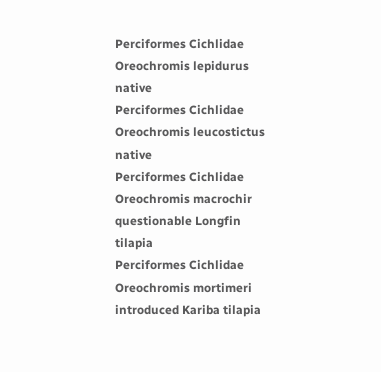Perciformes Cichlidae Oreochromis lepidurus native
Perciformes Cichlidae Oreochromis leucostictus native
Perciformes Cichlidae Oreochromis macrochir questionable Longfin tilapia
Perciformes Cichlidae Oreochromis mortimeri introduced Kariba tilapia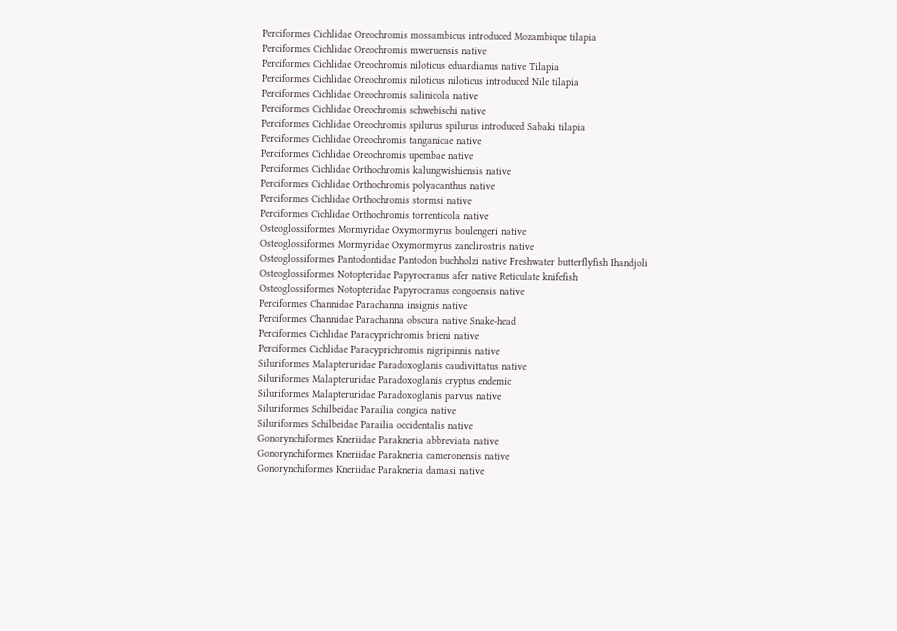Perciformes Cichlidae Oreochromis mossambicus introduced Mozambique tilapia
Perciformes Cichlidae Oreochromis mweruensis native
Perciformes Cichlidae Oreochromis niloticus eduardianus native Tilapia
Perciformes Cichlidae Oreochromis niloticus niloticus introduced Nile tilapia
Perciformes Cichlidae Oreochromis salinicola native
Perciformes Cichlidae Oreochromis schwebischi native
Perciformes Cichlidae Oreochromis spilurus spilurus introduced Sabaki tilapia
Perciformes Cichlidae Oreochromis tanganicae native
Perciformes Cichlidae Oreochromis upembae native
Perciformes Cichlidae Orthochromis kalungwishiensis native
Perciformes Cichlidae Orthochromis polyacanthus native
Perciformes Cichlidae Orthochromis stormsi native
Perciformes Cichlidae Orthochromis torrenticola native
Osteoglossiformes Mormyridae Oxymormyrus boulengeri native
Osteoglossiformes Mormyridae Oxymormyrus zanclirostris native
Osteoglossiformes Pantodontidae Pantodon buchholzi native Freshwater butterflyfish Ihandjoli
Osteoglossiformes Notopteridae Papyrocranus afer native Reticulate knifefish
Osteoglossiformes Notopteridae Papyrocranus congoensis native
Perciformes Channidae Parachanna insignis native
Perciformes Channidae Parachanna obscura native Snake-head
Perciformes Cichlidae Paracyprichromis brieni native
Perciformes Cichlidae Paracyprichromis nigripinnis native
Siluriformes Malapteruridae Paradoxoglanis caudivittatus native
Siluriformes Malapteruridae Paradoxoglanis cryptus endemic
Siluriformes Malapteruridae Paradoxoglanis parvus native
Siluriformes Schilbeidae Parailia congica native
Siluriformes Schilbeidae Parailia occidentalis native
Gonorynchiformes Kneriidae Parakneria abbreviata native
Gonorynchiformes Kneriidae Parakneria cameronensis native
Gonorynchiformes Kneriidae Parakneria damasi native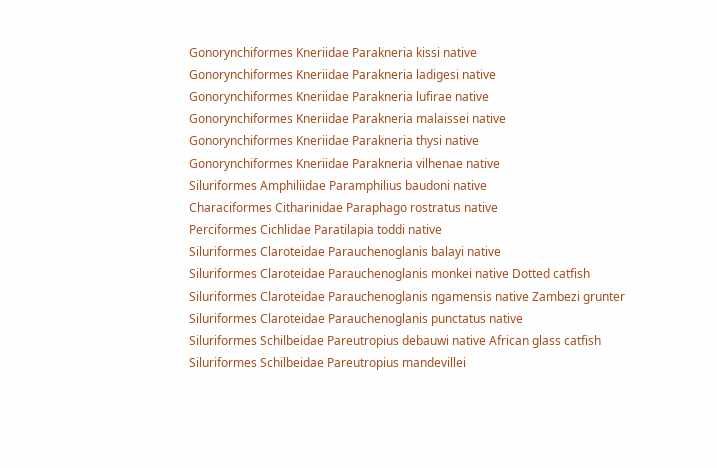Gonorynchiformes Kneriidae Parakneria kissi native
Gonorynchiformes Kneriidae Parakneria ladigesi native
Gonorynchiformes Kneriidae Parakneria lufirae native
Gonorynchiformes Kneriidae Parakneria malaissei native
Gonorynchiformes Kneriidae Parakneria thysi native
Gonorynchiformes Kneriidae Parakneria vilhenae native
Siluriformes Amphiliidae Paramphilius baudoni native
Characiformes Citharinidae Paraphago rostratus native
Perciformes Cichlidae Paratilapia toddi native
Siluriformes Claroteidae Parauchenoglanis balayi native
Siluriformes Claroteidae Parauchenoglanis monkei native Dotted catfish
Siluriformes Claroteidae Parauchenoglanis ngamensis native Zambezi grunter
Siluriformes Claroteidae Parauchenoglanis punctatus native
Siluriformes Schilbeidae Pareutropius debauwi native African glass catfish
Siluriformes Schilbeidae Pareutropius mandevillei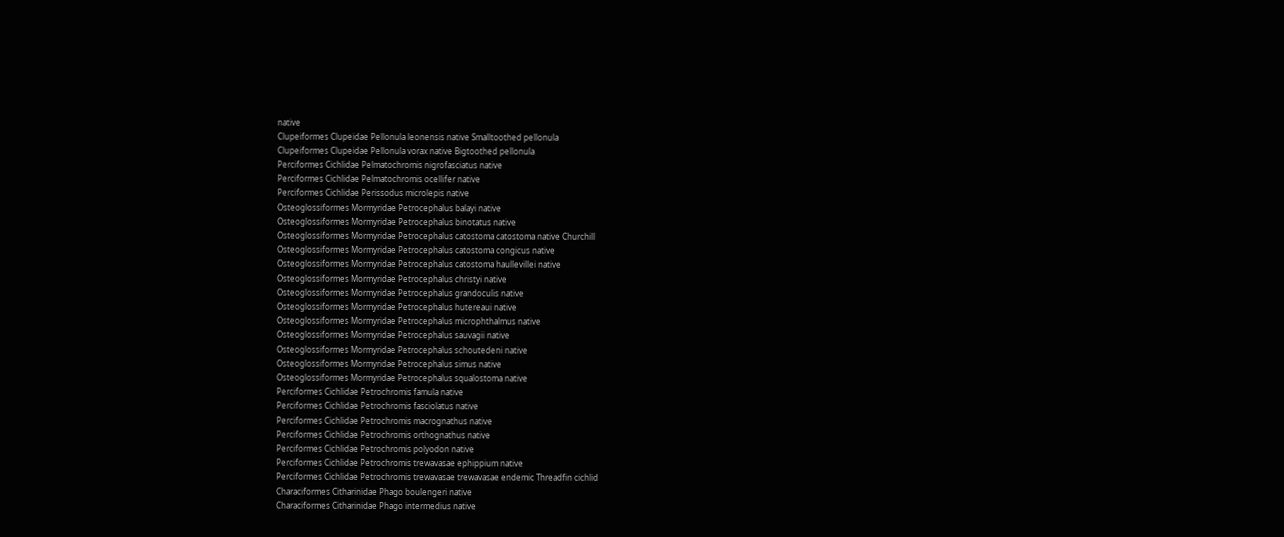native
Clupeiformes Clupeidae Pellonula leonensis native Smalltoothed pellonula
Clupeiformes Clupeidae Pellonula vorax native Bigtoothed pellonula
Perciformes Cichlidae Pelmatochromis nigrofasciatus native
Perciformes Cichlidae Pelmatochromis ocellifer native
Perciformes Cichlidae Perissodus microlepis native
Osteoglossiformes Mormyridae Petrocephalus balayi native
Osteoglossiformes Mormyridae Petrocephalus binotatus native
Osteoglossiformes Mormyridae Petrocephalus catostoma catostoma native Churchill
Osteoglossiformes Mormyridae Petrocephalus catostoma congicus native
Osteoglossiformes Mormyridae Petrocephalus catostoma haullevillei native
Osteoglossiformes Mormyridae Petrocephalus christyi native
Osteoglossiformes Mormyridae Petrocephalus grandoculis native
Osteoglossiformes Mormyridae Petrocephalus hutereaui native
Osteoglossiformes Mormyridae Petrocephalus microphthalmus native
Osteoglossiformes Mormyridae Petrocephalus sauvagii native
Osteoglossiformes Mormyridae Petrocephalus schoutedeni native
Osteoglossiformes Mormyridae Petrocephalus simus native
Osteoglossiformes Mormyridae Petrocephalus squalostoma native
Perciformes Cichlidae Petrochromis famula native
Perciformes Cichlidae Petrochromis fasciolatus native
Perciformes Cichlidae Petrochromis macrognathus native
Perciformes Cichlidae Petrochromis orthognathus native
Perciformes Cichlidae Petrochromis polyodon native
Perciformes Cichlidae Petrochromis trewavasae ephippium native
Perciformes Cichlidae Petrochromis trewavasae trewavasae endemic Threadfin cichlid
Characiformes Citharinidae Phago boulengeri native
Characiformes Citharinidae Phago intermedius native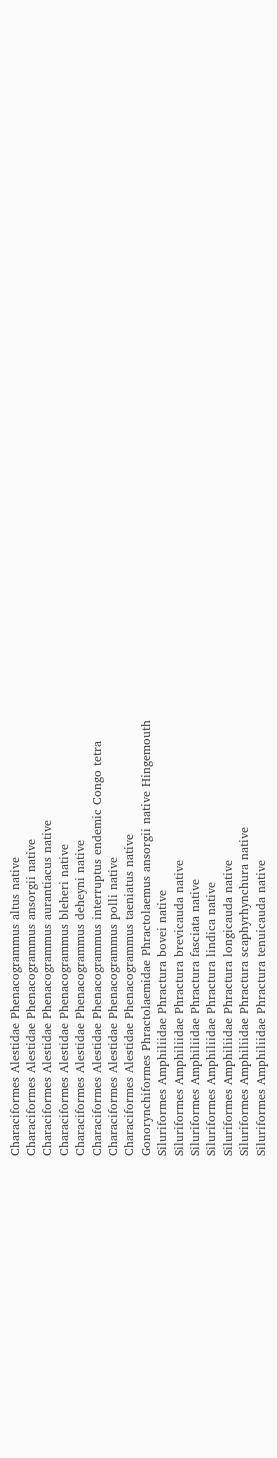Characiformes Alestidae Phenacogrammus altus native
Characiformes Alestidae Phenacogrammus ansorgii native
Characiformes Alestidae Phenacogrammus aurantiacus native
Characiformes Alestidae Phenacogrammus bleheri native
Characiformes Alestidae Phenacogrammus deheyni native
Characiformes Alestidae Phenacogrammus interruptus endemic Congo tetra
Characiformes Alestidae Phenacogrammus polli native
Characiformes Alestidae Phenacogrammus taeniatus native
Gonorynchiformes Phractolaemidae Phractolaemus ansorgii native Hingemouth
Siluriformes Amphiliidae Phractura bovei native
Siluriformes Amphiliidae Phractura brevicauda native
Siluriformes Amphiliidae Phractura fasciata native
Siluriformes Amphiliidae Phractura lindica native
Siluriformes Amphiliidae Phractura longicauda native
Siluriformes Amphiliidae Phractura scaphyrhynchura native
Siluriformes Amphiliidae Phractura tenuicauda native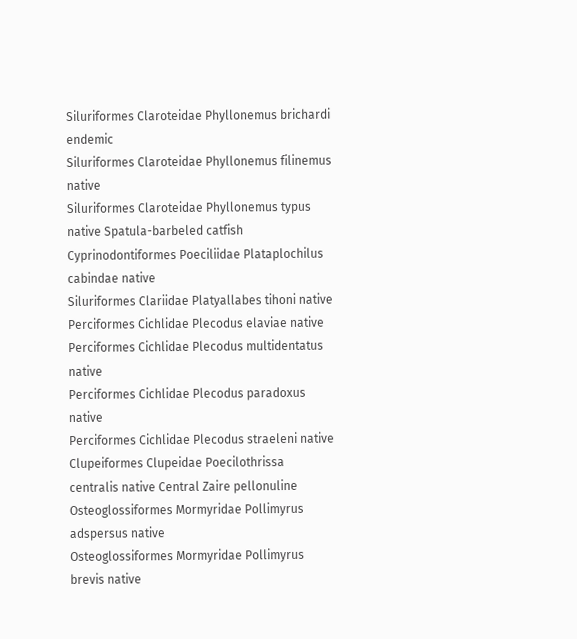Siluriformes Claroteidae Phyllonemus brichardi endemic
Siluriformes Claroteidae Phyllonemus filinemus native
Siluriformes Claroteidae Phyllonemus typus native Spatula-barbeled catfish
Cyprinodontiformes Poeciliidae Plataplochilus cabindae native
Siluriformes Clariidae Platyallabes tihoni native
Perciformes Cichlidae Plecodus elaviae native
Perciformes Cichlidae Plecodus multidentatus native
Perciformes Cichlidae Plecodus paradoxus native
Perciformes Cichlidae Plecodus straeleni native
Clupeiformes Clupeidae Poecilothrissa centralis native Central Zaire pellonuline
Osteoglossiformes Mormyridae Pollimyrus adspersus native
Osteoglossiformes Mormyridae Pollimyrus brevis native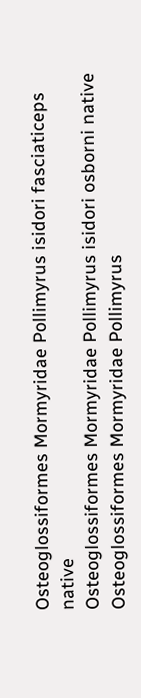Osteoglossiformes Mormyridae Pollimyrus isidori fasciaticeps native
Osteoglossiformes Mormyridae Pollimyrus isidori osborni native
Osteoglossiformes Mormyridae Pollimyrus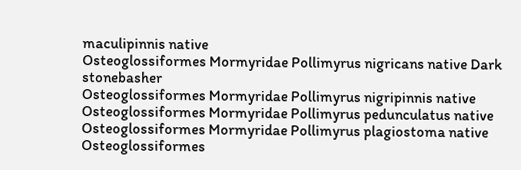maculipinnis native
Osteoglossiformes Mormyridae Pollimyrus nigricans native Dark stonebasher
Osteoglossiformes Mormyridae Pollimyrus nigripinnis native
Osteoglossiformes Mormyridae Pollimyrus pedunculatus native
Osteoglossiformes Mormyridae Pollimyrus plagiostoma native
Osteoglossiformes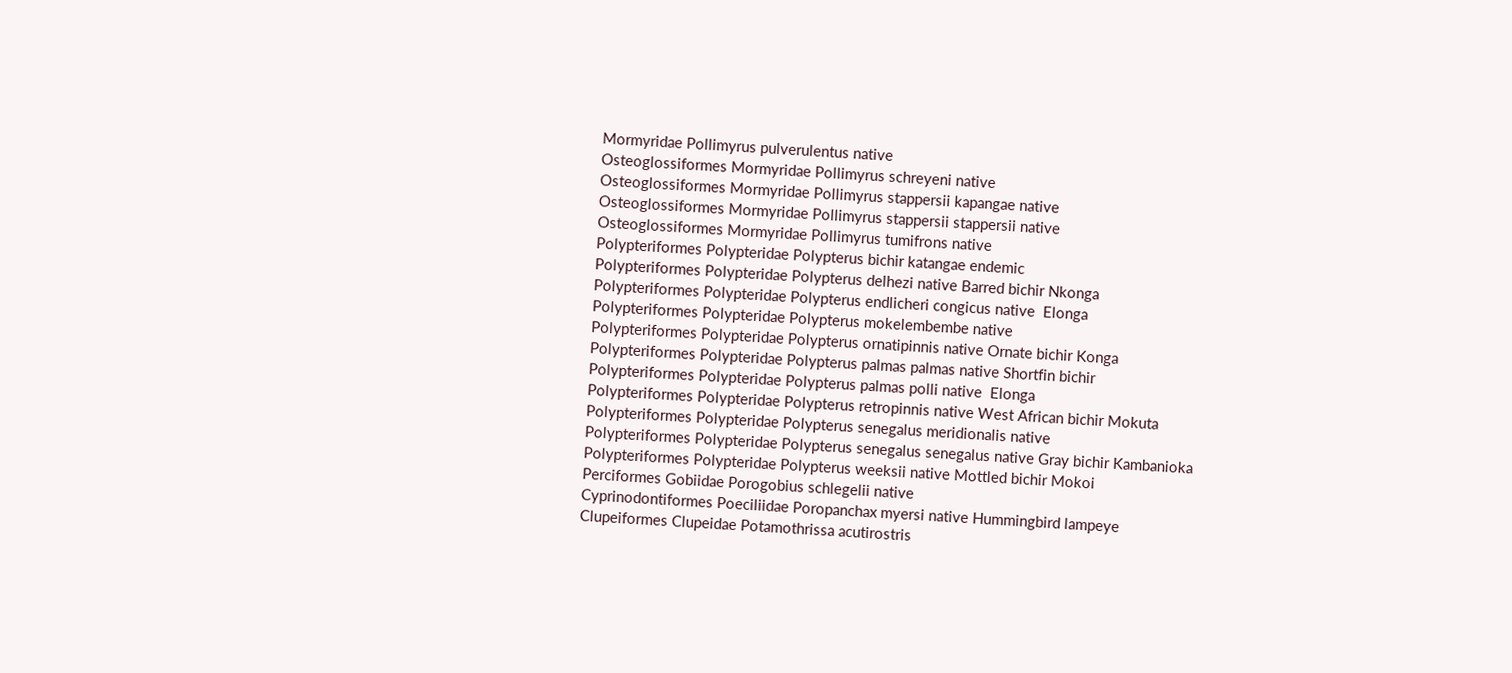Mormyridae Pollimyrus pulverulentus native
Osteoglossiformes Mormyridae Pollimyrus schreyeni native
Osteoglossiformes Mormyridae Pollimyrus stappersii kapangae native
Osteoglossiformes Mormyridae Pollimyrus stappersii stappersii native
Osteoglossiformes Mormyridae Pollimyrus tumifrons native
Polypteriformes Polypteridae Polypterus bichir katangae endemic
Polypteriformes Polypteridae Polypterus delhezi native Barred bichir Nkonga
Polypteriformes Polypteridae Polypterus endlicheri congicus native  Elonga
Polypteriformes Polypteridae Polypterus mokelembembe native
Polypteriformes Polypteridae Polypterus ornatipinnis native Ornate bichir Konga
Polypteriformes Polypteridae Polypterus palmas palmas native Shortfin bichir
Polypteriformes Polypteridae Polypterus palmas polli native  Elonga
Polypteriformes Polypteridae Polypterus retropinnis native West African bichir Mokuta
Polypteriformes Polypteridae Polypterus senegalus meridionalis native
Polypteriformes Polypteridae Polypterus senegalus senegalus native Gray bichir Kambanioka
Polypteriformes Polypteridae Polypterus weeksii native Mottled bichir Mokoi
Perciformes Gobiidae Porogobius schlegelii native
Cyprinodontiformes Poeciliidae Poropanchax myersi native Hummingbird lampeye
Clupeiformes Clupeidae Potamothrissa acutirostris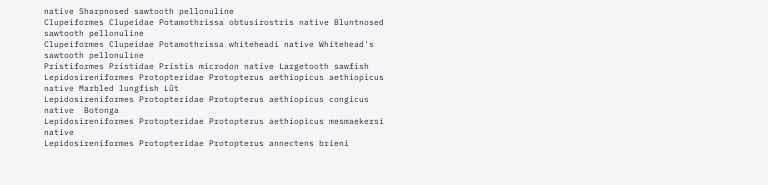native Sharpnosed sawtooth pellonuline
Clupeiformes Clupeidae Potamothrissa obtusirostris native Bluntnosed sawtooth pellonuline
Clupeiformes Clupeidae Potamothrissa whiteheadi native Whitehead's sawtooth pellonuline
Pristiformes Pristidae Pristis microdon native Largetooth sawfish
Lepidosireniformes Protopteridae Protopterus aethiopicus aethiopicus native Marbled lungfish Lût
Lepidosireniformes Protopteridae Protopterus aethiopicus congicus native  Botonga
Lepidosireniformes Protopteridae Protopterus aethiopicus mesmaekersi native
Lepidosireniformes Protopteridae Protopterus annectens brieni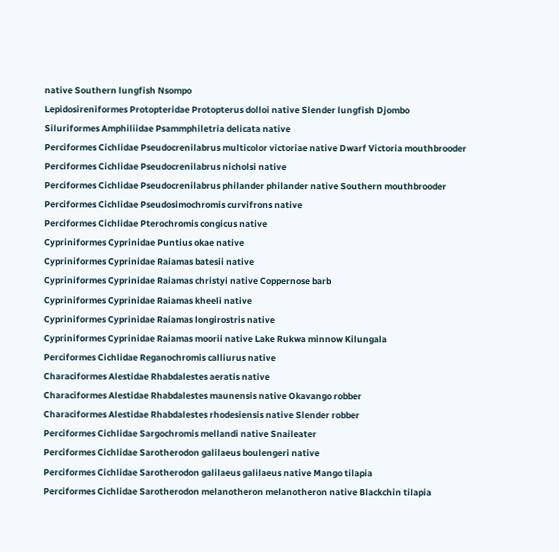native Southern lungfish Nsompo
Lepidosireniformes Protopteridae Protopterus dolloi native Slender lungfish Djombo
Siluriformes Amphiliidae Psammphiletria delicata native
Perciformes Cichlidae Pseudocrenilabrus multicolor victoriae native Dwarf Victoria mouthbrooder
Perciformes Cichlidae Pseudocrenilabrus nicholsi native
Perciformes Cichlidae Pseudocrenilabrus philander philander native Southern mouthbrooder
Perciformes Cichlidae Pseudosimochromis curvifrons native
Perciformes Cichlidae Pterochromis congicus native
Cypriniformes Cyprinidae Puntius okae native
Cypriniformes Cyprinidae Raiamas batesii native
Cypriniformes Cyprinidae Raiamas christyi native Coppernose barb
Cypriniformes Cyprinidae Raiamas kheeli native
Cypriniformes Cyprinidae Raiamas longirostris native
Cypriniformes Cyprinidae Raiamas moorii native Lake Rukwa minnow Kilungala
Perciformes Cichlidae Reganochromis calliurus native
Characiformes Alestidae Rhabdalestes aeratis native
Characiformes Alestidae Rhabdalestes maunensis native Okavango robber
Characiformes Alestidae Rhabdalestes rhodesiensis native Slender robber
Perciformes Cichlidae Sargochromis mellandi native Snaileater
Perciformes Cichlidae Sarotherodon galilaeus boulengeri native
Perciformes Cichlidae Sarotherodon galilaeus galilaeus native Mango tilapia
Perciformes Cichlidae Sarotherodon melanotheron melanotheron native Blackchin tilapia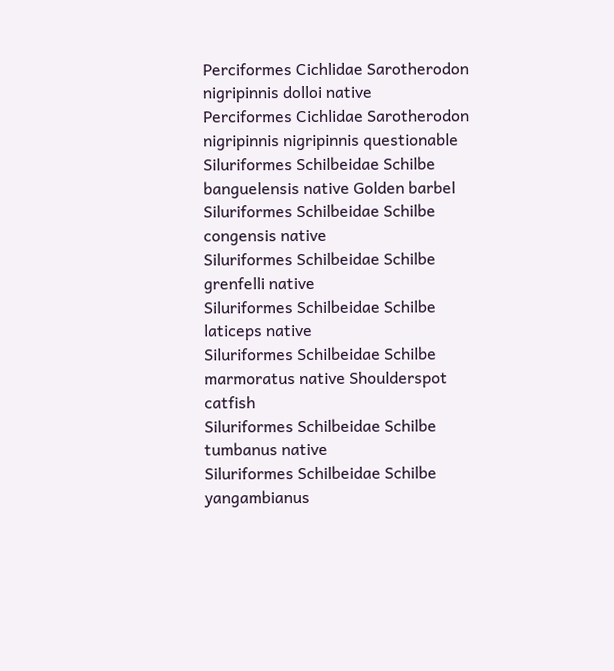Perciformes Cichlidae Sarotherodon nigripinnis dolloi native
Perciformes Cichlidae Sarotherodon nigripinnis nigripinnis questionable
Siluriformes Schilbeidae Schilbe banguelensis native Golden barbel
Siluriformes Schilbeidae Schilbe congensis native
Siluriformes Schilbeidae Schilbe grenfelli native
Siluriformes Schilbeidae Schilbe laticeps native
Siluriformes Schilbeidae Schilbe marmoratus native Shoulderspot catfish
Siluriformes Schilbeidae Schilbe tumbanus native
Siluriformes Schilbeidae Schilbe yangambianus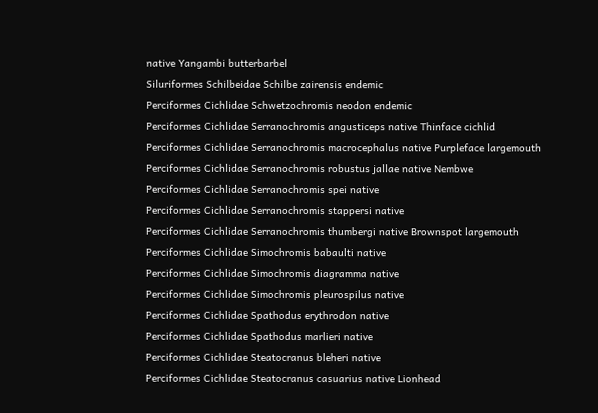native Yangambi butterbarbel
Siluriformes Schilbeidae Schilbe zairensis endemic
Perciformes Cichlidae Schwetzochromis neodon endemic
Perciformes Cichlidae Serranochromis angusticeps native Thinface cichlid
Perciformes Cichlidae Serranochromis macrocephalus native Purpleface largemouth
Perciformes Cichlidae Serranochromis robustus jallae native Nembwe
Perciformes Cichlidae Serranochromis spei native
Perciformes Cichlidae Serranochromis stappersi native
Perciformes Cichlidae Serranochromis thumbergi native Brownspot largemouth
Perciformes Cichlidae Simochromis babaulti native
Perciformes Cichlidae Simochromis diagramma native
Perciformes Cichlidae Simochromis pleurospilus native
Perciformes Cichlidae Spathodus erythrodon native
Perciformes Cichlidae Spathodus marlieri native
Perciformes Cichlidae Steatocranus bleheri native
Perciformes Cichlidae Steatocranus casuarius native Lionhead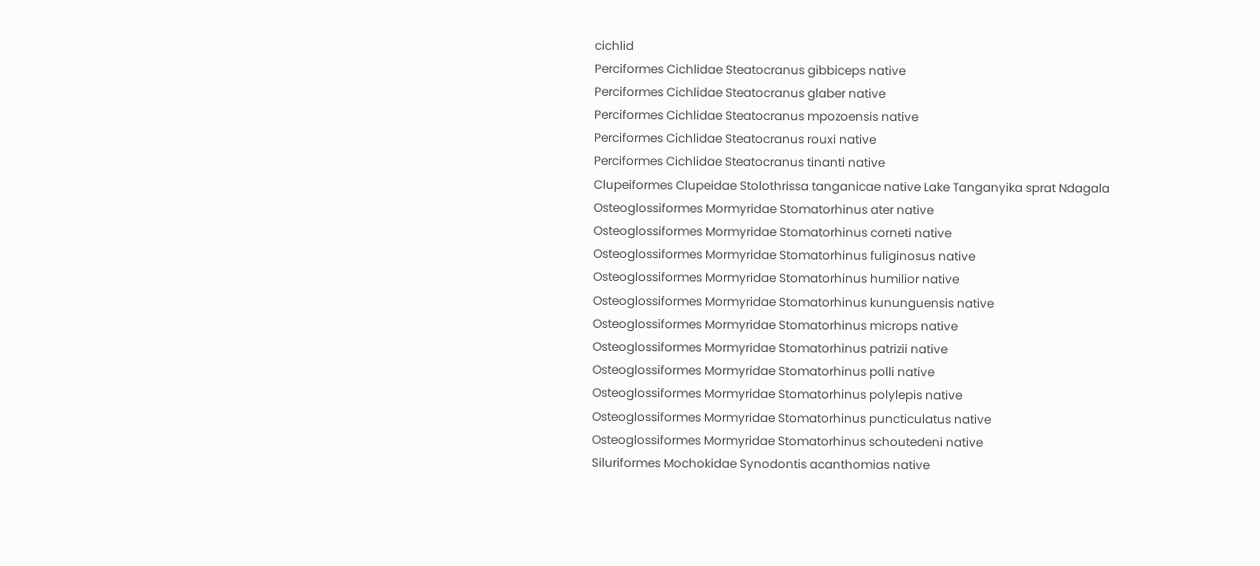cichlid
Perciformes Cichlidae Steatocranus gibbiceps native
Perciformes Cichlidae Steatocranus glaber native
Perciformes Cichlidae Steatocranus mpozoensis native
Perciformes Cichlidae Steatocranus rouxi native
Perciformes Cichlidae Steatocranus tinanti native
Clupeiformes Clupeidae Stolothrissa tanganicae native Lake Tanganyika sprat Ndagala
Osteoglossiformes Mormyridae Stomatorhinus ater native
Osteoglossiformes Mormyridae Stomatorhinus corneti native
Osteoglossiformes Mormyridae Stomatorhinus fuliginosus native
Osteoglossiformes Mormyridae Stomatorhinus humilior native
Osteoglossiformes Mormyridae Stomatorhinus kununguensis native
Osteoglossiformes Mormyridae Stomatorhinus microps native
Osteoglossiformes Mormyridae Stomatorhinus patrizii native
Osteoglossiformes Mormyridae Stomatorhinus polli native
Osteoglossiformes Mormyridae Stomatorhinus polylepis native
Osteoglossiformes Mormyridae Stomatorhinus puncticulatus native
Osteoglossiformes Mormyridae Stomatorhinus schoutedeni native
Siluriformes Mochokidae Synodontis acanthomias native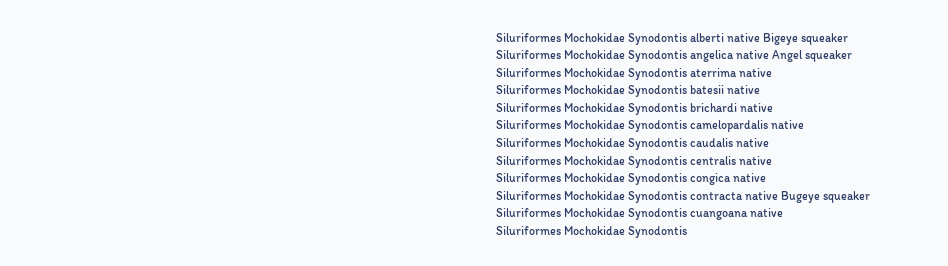Siluriformes Mochokidae Synodontis alberti native Bigeye squeaker
Siluriformes Mochokidae Synodontis angelica native Angel squeaker
Siluriformes Mochokidae Synodontis aterrima native
Siluriformes Mochokidae Synodontis batesii native
Siluriformes Mochokidae Synodontis brichardi native
Siluriformes Mochokidae Synodontis camelopardalis native
Siluriformes Mochokidae Synodontis caudalis native
Siluriformes Mochokidae Synodontis centralis native
Siluriformes Mochokidae Synodontis congica native
Siluriformes Mochokidae Synodontis contracta native Bugeye squeaker
Siluriformes Mochokidae Synodontis cuangoana native
Siluriformes Mochokidae Synodontis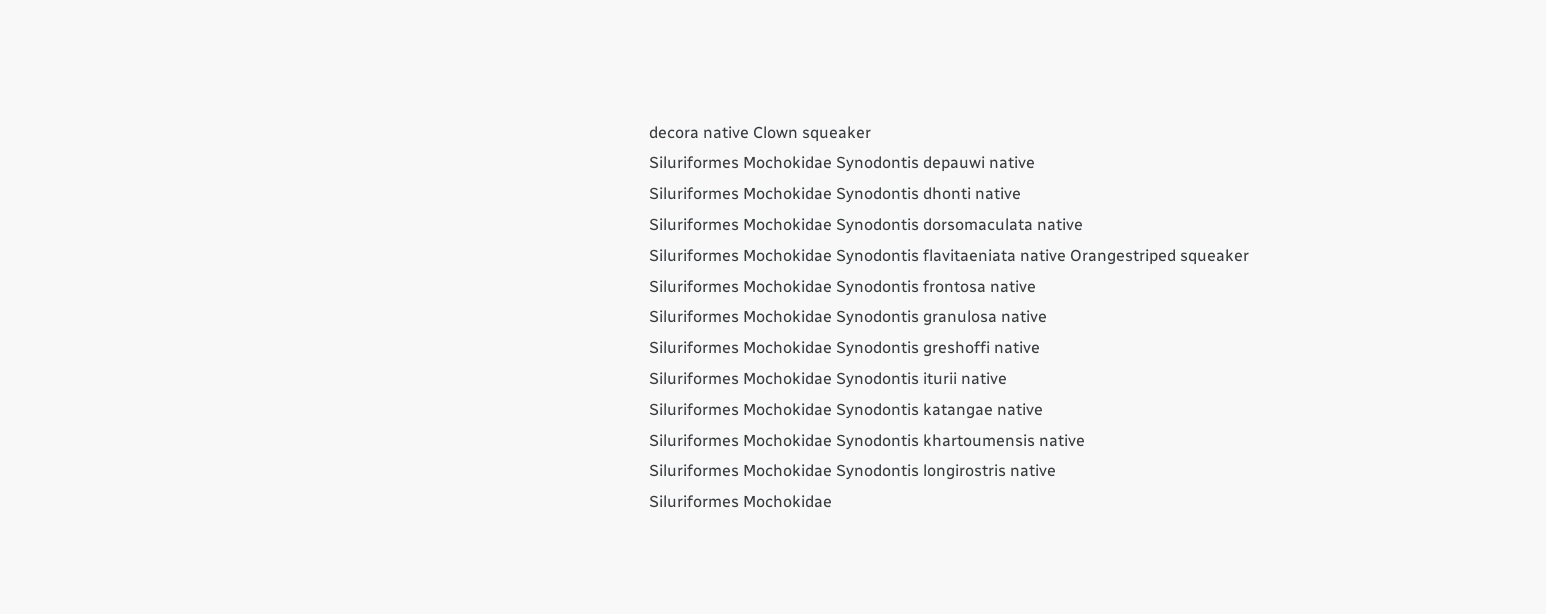decora native Clown squeaker
Siluriformes Mochokidae Synodontis depauwi native
Siluriformes Mochokidae Synodontis dhonti native
Siluriformes Mochokidae Synodontis dorsomaculata native
Siluriformes Mochokidae Synodontis flavitaeniata native Orangestriped squeaker
Siluriformes Mochokidae Synodontis frontosa native
Siluriformes Mochokidae Synodontis granulosa native
Siluriformes Mochokidae Synodontis greshoffi native
Siluriformes Mochokidae Synodontis iturii native
Siluriformes Mochokidae Synodontis katangae native
Siluriformes Mochokidae Synodontis khartoumensis native
Siluriformes Mochokidae Synodontis longirostris native
Siluriformes Mochokidae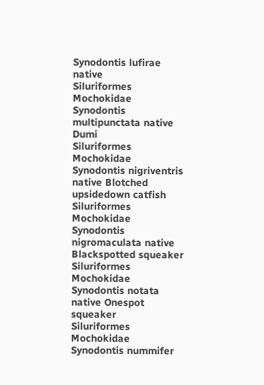Synodontis lufirae native
Siluriformes Mochokidae Synodontis multipunctata native  Dumi
Siluriformes Mochokidae Synodontis nigriventris native Blotched upsidedown catfish
Siluriformes Mochokidae Synodontis nigromaculata native Blackspotted squeaker
Siluriformes Mochokidae Synodontis notata native Onespot squeaker
Siluriformes Mochokidae Synodontis nummifer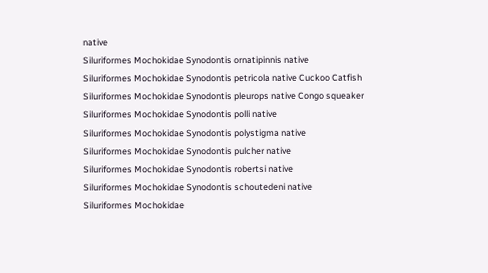native
Siluriformes Mochokidae Synodontis ornatipinnis native
Siluriformes Mochokidae Synodontis petricola native Cuckoo Catfish
Siluriformes Mochokidae Synodontis pleurops native Congo squeaker
Siluriformes Mochokidae Synodontis polli native
Siluriformes Mochokidae Synodontis polystigma native
Siluriformes Mochokidae Synodontis pulcher native
Siluriformes Mochokidae Synodontis robertsi native
Siluriformes Mochokidae Synodontis schoutedeni native
Siluriformes Mochokidae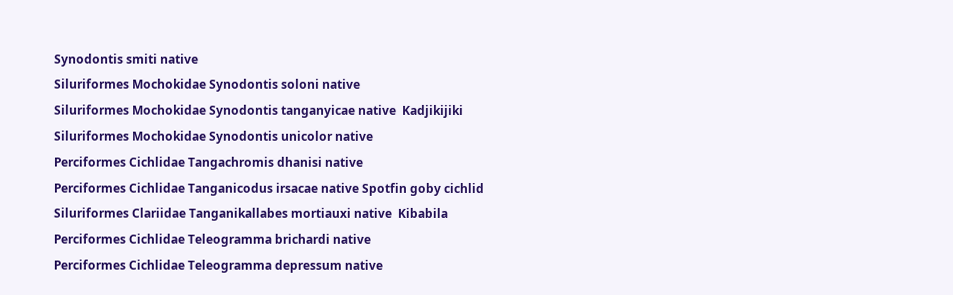Synodontis smiti native
Siluriformes Mochokidae Synodontis soloni native
Siluriformes Mochokidae Synodontis tanganyicae native  Kadjikijiki
Siluriformes Mochokidae Synodontis unicolor native
Perciformes Cichlidae Tangachromis dhanisi native
Perciformes Cichlidae Tanganicodus irsacae native Spotfin goby cichlid
Siluriformes Clariidae Tanganikallabes mortiauxi native  Kibabila
Perciformes Cichlidae Teleogramma brichardi native
Perciformes Cichlidae Teleogramma depressum native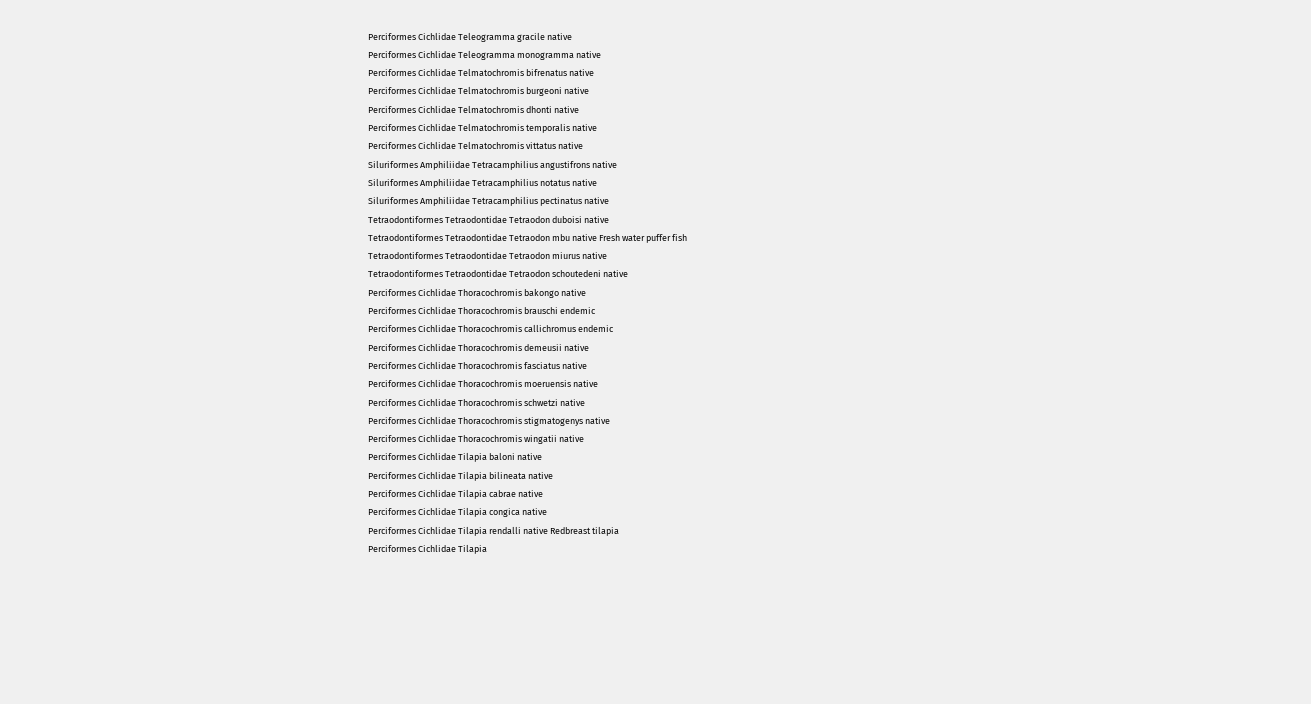Perciformes Cichlidae Teleogramma gracile native
Perciformes Cichlidae Teleogramma monogramma native
Perciformes Cichlidae Telmatochromis bifrenatus native
Perciformes Cichlidae Telmatochromis burgeoni native
Perciformes Cichlidae Telmatochromis dhonti native
Perciformes Cichlidae Telmatochromis temporalis native
Perciformes Cichlidae Telmatochromis vittatus native
Siluriformes Amphiliidae Tetracamphilius angustifrons native
Siluriformes Amphiliidae Tetracamphilius notatus native
Siluriformes Amphiliidae Tetracamphilius pectinatus native
Tetraodontiformes Tetraodontidae Tetraodon duboisi native
Tetraodontiformes Tetraodontidae Tetraodon mbu native Fresh water puffer fish
Tetraodontiformes Tetraodontidae Tetraodon miurus native
Tetraodontiformes Tetraodontidae Tetraodon schoutedeni native
Perciformes Cichlidae Thoracochromis bakongo native
Perciformes Cichlidae Thoracochromis brauschi endemic
Perciformes Cichlidae Thoracochromis callichromus endemic
Perciformes Cichlidae Thoracochromis demeusii native
Perciformes Cichlidae Thoracochromis fasciatus native
Perciformes Cichlidae Thoracochromis moeruensis native
Perciformes Cichlidae Thoracochromis schwetzi native
Perciformes Cichlidae Thoracochromis stigmatogenys native
Perciformes Cichlidae Thoracochromis wingatii native
Perciformes Cichlidae Tilapia baloni native
Perciformes Cichlidae Tilapia bilineata native
Perciformes Cichlidae Tilapia cabrae native
Perciformes Cichlidae Tilapia congica native
Perciformes Cichlidae Tilapia rendalli native Redbreast tilapia
Perciformes Cichlidae Tilapia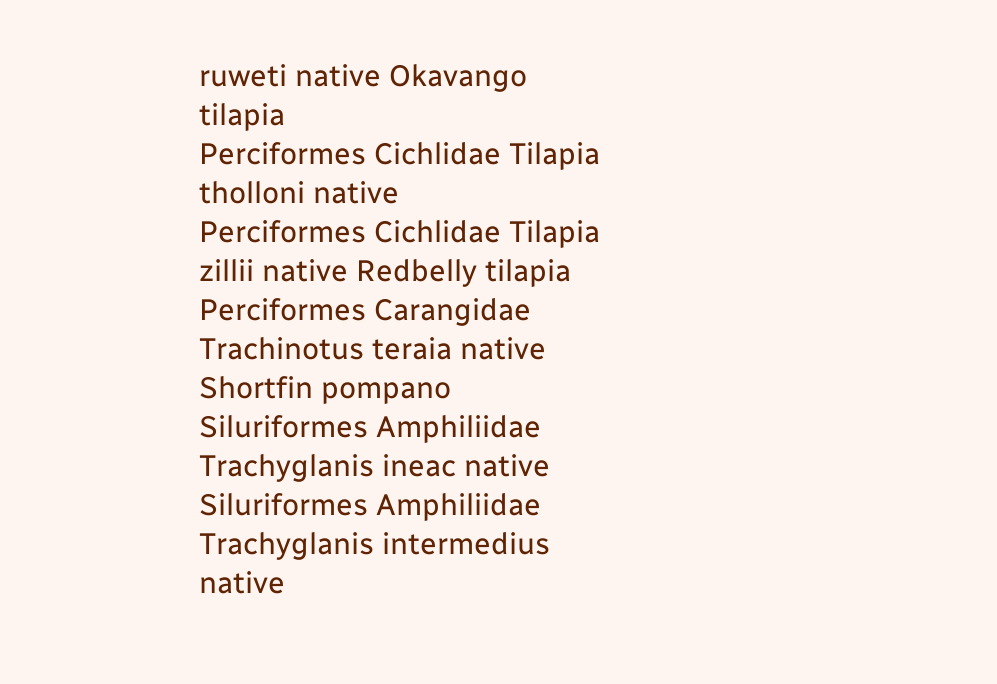ruweti native Okavango tilapia
Perciformes Cichlidae Tilapia tholloni native
Perciformes Cichlidae Tilapia zillii native Redbelly tilapia
Perciformes Carangidae Trachinotus teraia native Shortfin pompano
Siluriformes Amphiliidae Trachyglanis ineac native
Siluriformes Amphiliidae Trachyglanis intermedius native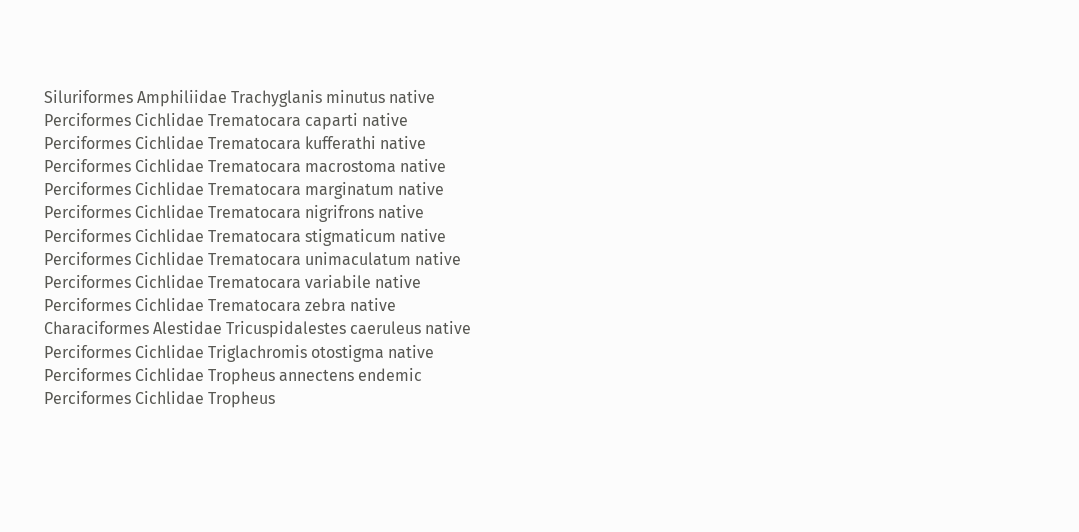Siluriformes Amphiliidae Trachyglanis minutus native
Perciformes Cichlidae Trematocara caparti native
Perciformes Cichlidae Trematocara kufferathi native
Perciformes Cichlidae Trematocara macrostoma native
Perciformes Cichlidae Trematocara marginatum native
Perciformes Cichlidae Trematocara nigrifrons native
Perciformes Cichlidae Trematocara stigmaticum native
Perciformes Cichlidae Trematocara unimaculatum native
Perciformes Cichlidae Trematocara variabile native
Perciformes Cichlidae Trematocara zebra native
Characiformes Alestidae Tricuspidalestes caeruleus native
Perciformes Cichlidae Triglachromis otostigma native
Perciformes Cichlidae Tropheus annectens endemic
Perciformes Cichlidae Tropheus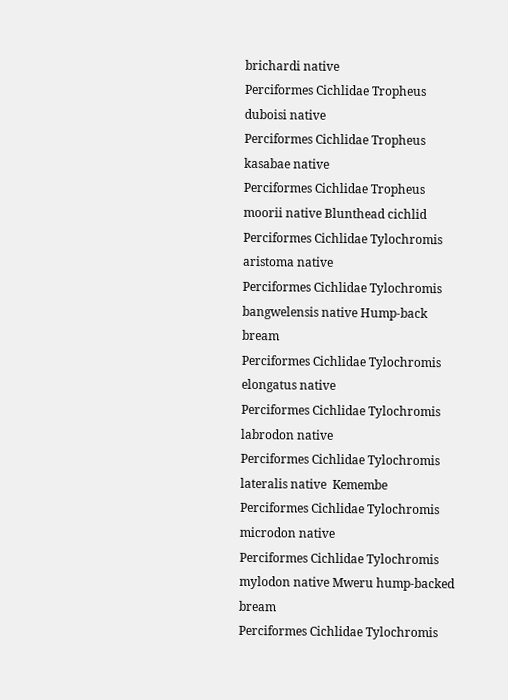brichardi native
Perciformes Cichlidae Tropheus duboisi native
Perciformes Cichlidae Tropheus kasabae native
Perciformes Cichlidae Tropheus moorii native Blunthead cichlid
Perciformes Cichlidae Tylochromis aristoma native
Perciformes Cichlidae Tylochromis bangwelensis native Hump-back bream
Perciformes Cichlidae Tylochromis elongatus native
Perciformes Cichlidae Tylochromis labrodon native
Perciformes Cichlidae Tylochromis lateralis native  Kemembe
Perciformes Cichlidae Tylochromis microdon native
Perciformes Cichlidae Tylochromis mylodon native Mweru hump-backed bream
Perciformes Cichlidae Tylochromis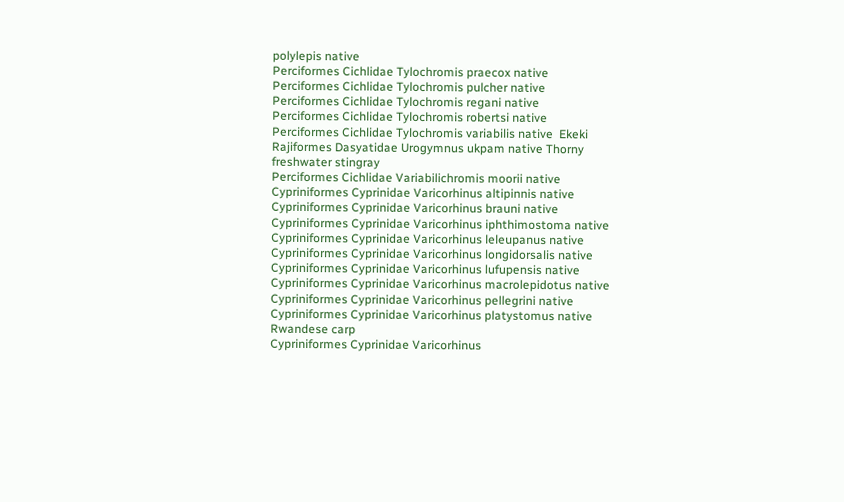polylepis native
Perciformes Cichlidae Tylochromis praecox native
Perciformes Cichlidae Tylochromis pulcher native
Perciformes Cichlidae Tylochromis regani native
Perciformes Cichlidae Tylochromis robertsi native
Perciformes Cichlidae Tylochromis variabilis native  Ekeki
Rajiformes Dasyatidae Urogymnus ukpam native Thorny freshwater stingray
Perciformes Cichlidae Variabilichromis moorii native
Cypriniformes Cyprinidae Varicorhinus altipinnis native
Cypriniformes Cyprinidae Varicorhinus brauni native
Cypriniformes Cyprinidae Varicorhinus iphthimostoma native
Cypriniformes Cyprinidae Varicorhinus leleupanus native
Cypriniformes Cyprinidae Varicorhinus longidorsalis native
Cypriniformes Cyprinidae Varicorhinus lufupensis native
Cypriniformes Cyprinidae Varicorhinus macrolepidotus native
Cypriniformes Cyprinidae Varicorhinus pellegrini native
Cypriniformes Cyprinidae Varicorhinus platystomus native Rwandese carp
Cypriniformes Cyprinidae Varicorhinus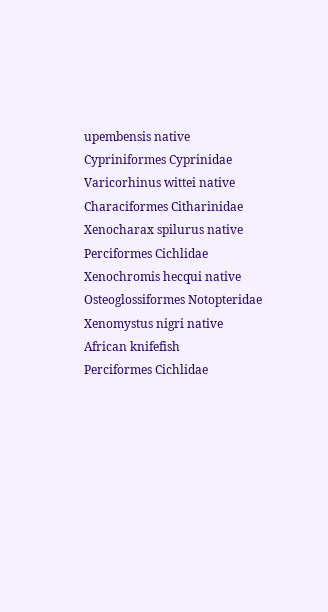upembensis native
Cypriniformes Cyprinidae Varicorhinus wittei native
Characiformes Citharinidae Xenocharax spilurus native
Perciformes Cichlidae Xenochromis hecqui native
Osteoglossiformes Notopteridae Xenomystus nigri native African knifefish
Perciformes Cichlidae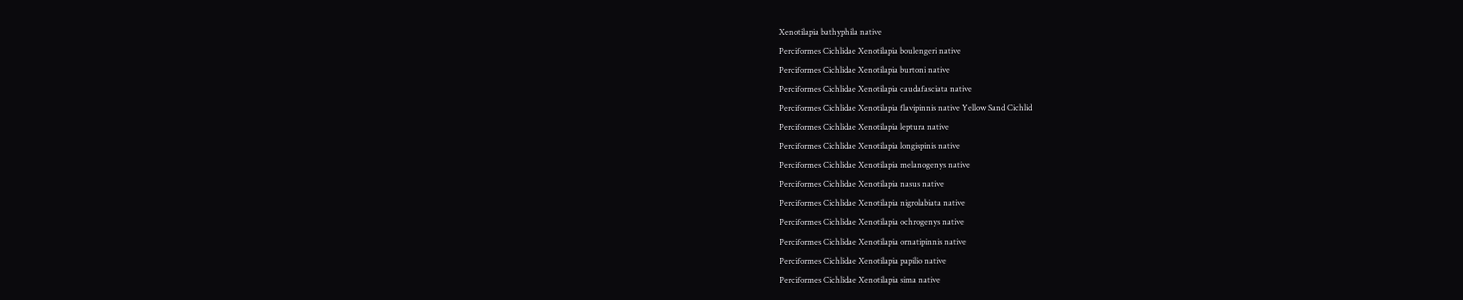Xenotilapia bathyphila native
Perciformes Cichlidae Xenotilapia boulengeri native
Perciformes Cichlidae Xenotilapia burtoni native
Perciformes Cichlidae Xenotilapia caudafasciata native
Perciformes Cichlidae Xenotilapia flavipinnis native Yellow Sand Cichlid
Perciformes Cichlidae Xenotilapia leptura native
Perciformes Cichlidae Xenotilapia longispinis native
Perciformes Cichlidae Xenotilapia melanogenys native
Perciformes Cichlidae Xenotilapia nasus native
Perciformes Cichlidae Xenotilapia nigrolabiata native
Perciformes Cichlidae Xenotilapia ochrogenys native
Perciformes Cichlidae Xenotilapia ornatipinnis native
Perciformes Cichlidae Xenotilapia papilio native
Perciformes Cichlidae Xenotilapia sima native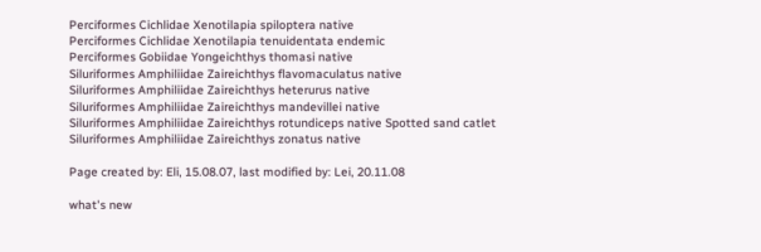Perciformes Cichlidae Xenotilapia spiloptera native
Perciformes Cichlidae Xenotilapia tenuidentata endemic
Perciformes Gobiidae Yongeichthys thomasi native
Siluriformes Amphiliidae Zaireichthys flavomaculatus native
Siluriformes Amphiliidae Zaireichthys heterurus native
Siluriformes Amphiliidae Zaireichthys mandevillei native
Siluriformes Amphiliidae Zaireichthys rotundiceps native Spotted sand catlet
Siluriformes Amphiliidae Zaireichthys zonatus native

Page created by: Eli, 15.08.07, last modified by: Lei, 20.11.08

what's new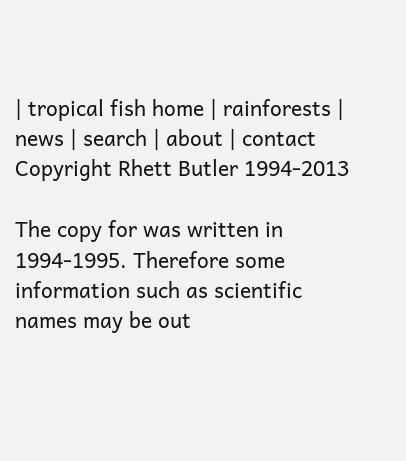| tropical fish home | rainforests | news | search | about | contact
Copyright Rhett Butler 1994-2013

The copy for was written in 1994-1995. Therefore some information such as scientific names may be out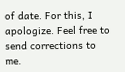of date. For this, I apologize. Feel free to send corrections to me.